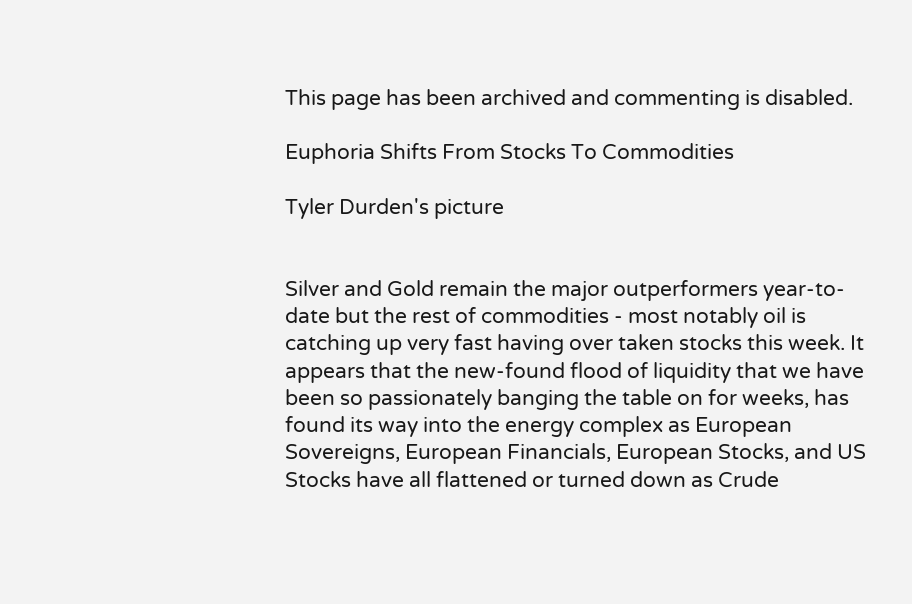This page has been archived and commenting is disabled.

Euphoria Shifts From Stocks To Commodities

Tyler Durden's picture


Silver and Gold remain the major outperformers year-to-date but the rest of commodities - most notably oil is catching up very fast having over taken stocks this week. It appears that the new-found flood of liquidity that we have been so passionately banging the table on for weeks, has found its way into the energy complex as European Sovereigns, European Financials, European Stocks, and US Stocks have all flattened or turned down as Crude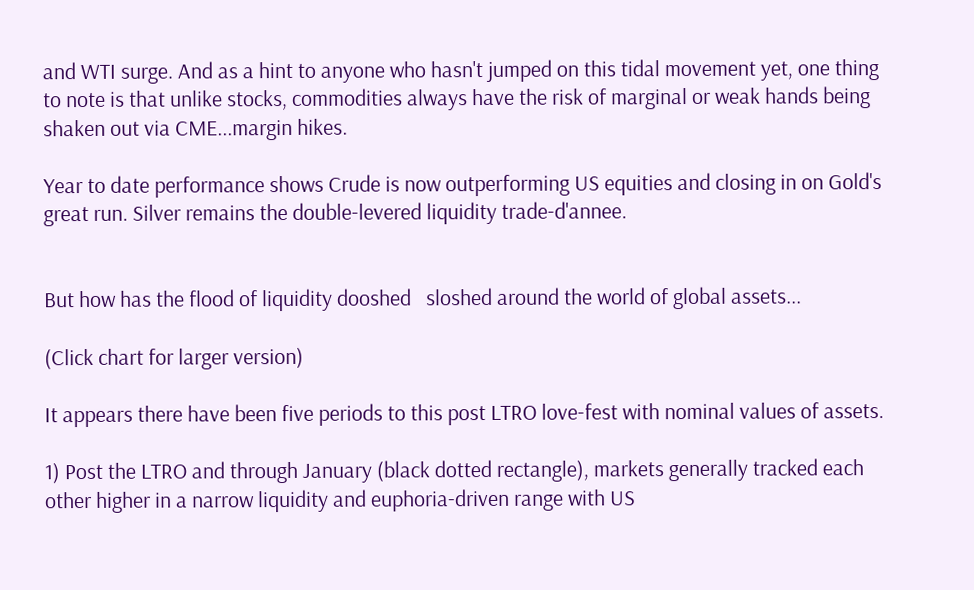and WTI surge. And as a hint to anyone who hasn't jumped on this tidal movement yet, one thing to note is that unlike stocks, commodities always have the risk of marginal or weak hands being shaken out via CME...margin hikes.

Year to date performance shows Crude is now outperforming US equities and closing in on Gold's great run. Silver remains the double-levered liquidity trade-d'annee.


But how has the flood of liquidity dooshed   sloshed around the world of global assets...

(Click chart for larger version)

It appears there have been five periods to this post LTRO love-fest with nominal values of assets.

1) Post the LTRO and through January (black dotted rectangle), markets generally tracked each other higher in a narrow liquidity and euphoria-driven range with US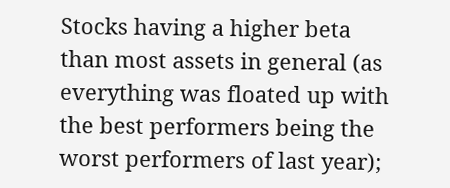Stocks having a higher beta than most assets in general (as everything was floated up with the best performers being the worst performers of last year);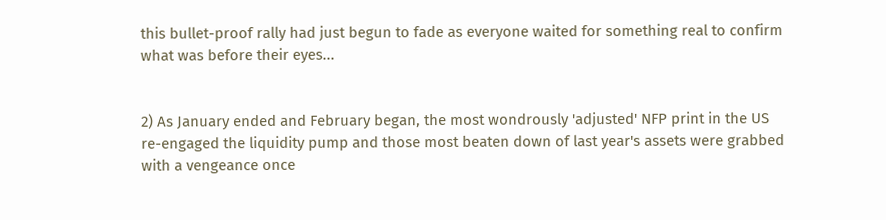this bullet-proof rally had just begun to fade as everyone waited for something real to confirm what was before their eyes...


2) As January ended and February began, the most wondrously 'adjusted' NFP print in the US re-engaged the liquidity pump and those most beaten down of last year's assets were grabbed with a vengeance once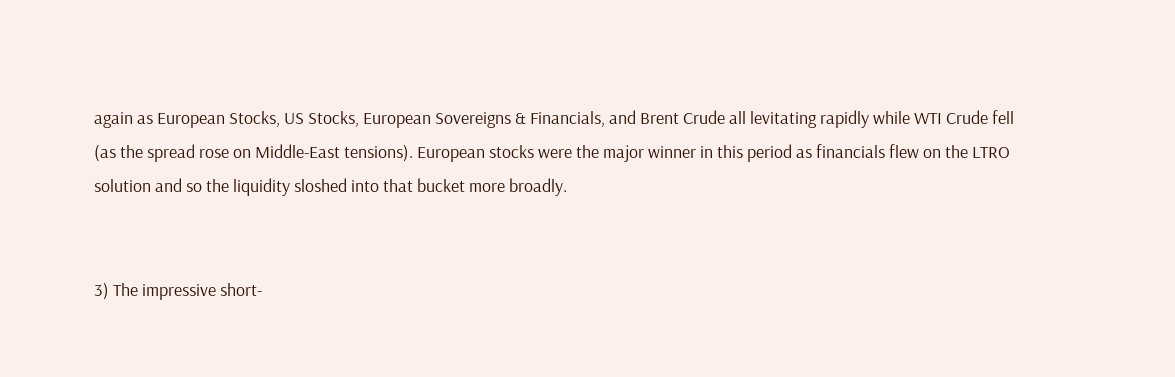again as European Stocks, US Stocks, European Sovereigns & Financials, and Brent Crude all levitating rapidly while WTI Crude fell (as the spread rose on Middle-East tensions). European stocks were the major winner in this period as financials flew on the LTRO solution and so the liquidity sloshed into that bucket more broadly.


3) The impressive short-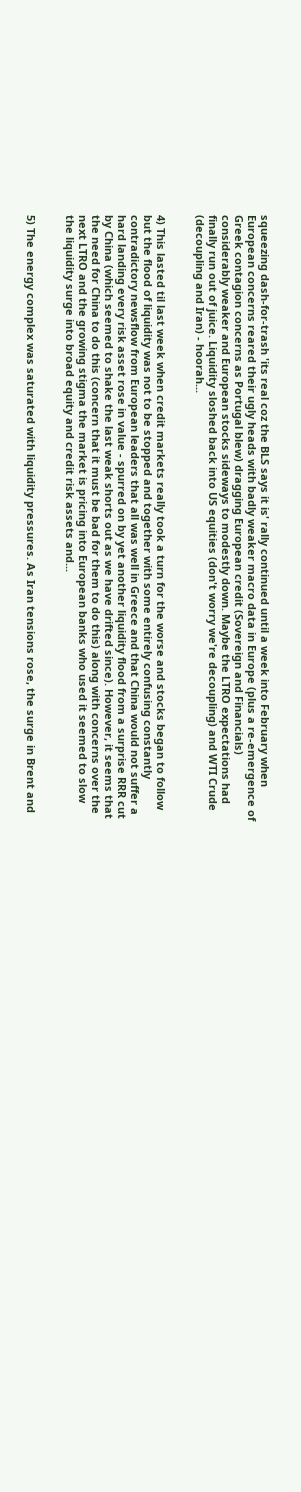squeezing dash-for-trash 'its real coz the BLS says it is' rally continued until a week into February when European concerns reared their ugly heads with badly weaker macro data in Europe (plus a re-emergence of Greek contagion concerns as Portugal blew) dragging European credit (Sovereign and Financials) considerably weaker and European stocks sideways to modestly down. Maybe the LTRO expectations had finally run out of juice. Liquidity sloshed back into US equities (don't worry we're decoupling) and WTI Crude (decoupling and Iran) - hoorah...


4) This lasted til last week when credit markets really took a turn for the worse and stocks began to follow but the flood of liquidity was not to be stopped and together with some entirely confusing constantly contradictory newsflow from European leaders that all was well in Greece and that China would not suffer a hard landing every risk asset rose in value - spurred on by yet another liquidity flood from a surprise RRR cut by China (which seemed to shake the last weak shorts out as we have drifted since). However, it seems that the need for China to do this (concern that it must be bad for them to do this) along with concerns over the next LTRO and the growing stigma the market is pricing into European banks who used it seemed to slow the liquidity surge into broad equity and credit risk assets and...


5) The energy complex was saturated with liquidity pressures. As Iran tensions rose, the surge in Brent and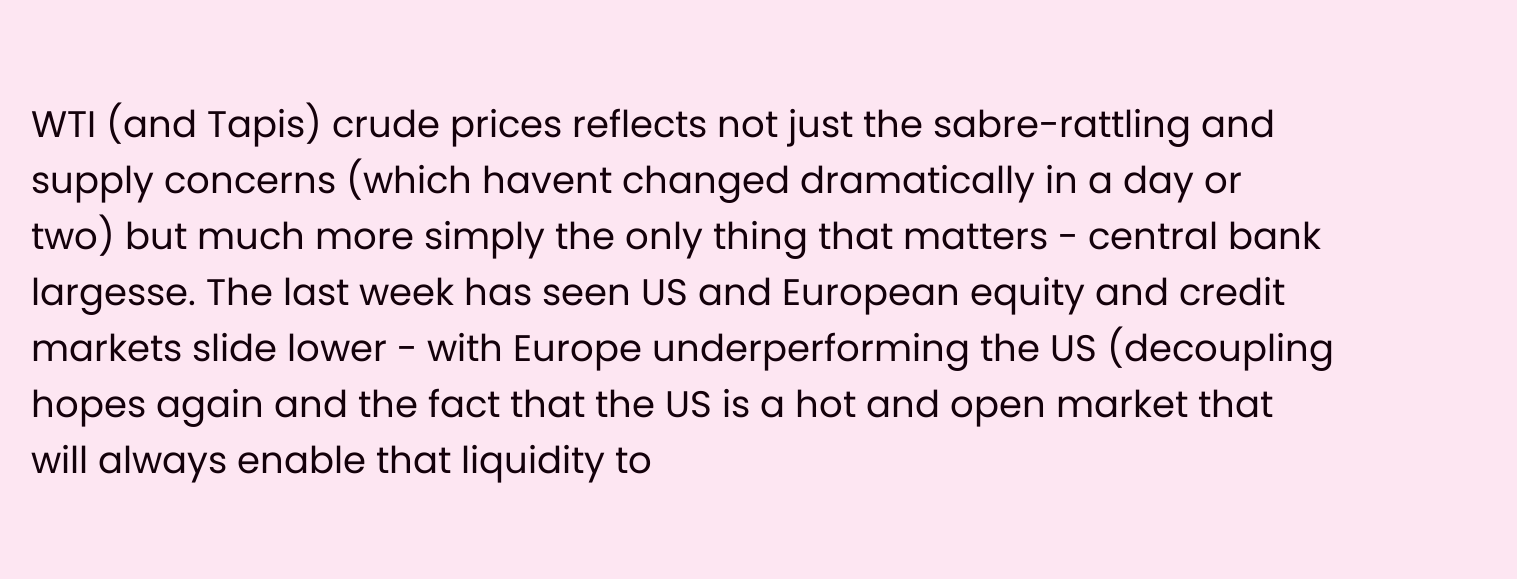WTI (and Tapis) crude prices reflects not just the sabre-rattling and supply concerns (which havent changed dramatically in a day or two) but much more simply the only thing that matters - central bank largesse. The last week has seen US and European equity and credit markets slide lower - with Europe underperforming the US (decoupling hopes again and the fact that the US is a hot and open market that will always enable that liquidity to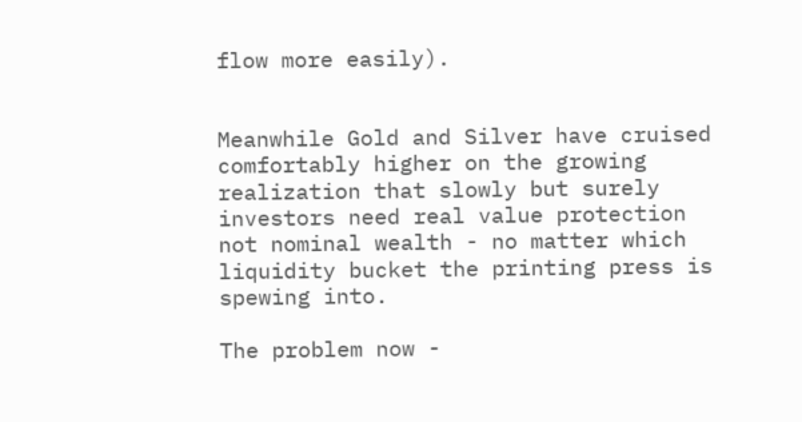flow more easily).


Meanwhile Gold and Silver have cruised comfortably higher on the growing realization that slowly but surely investors need real value protection not nominal wealth - no matter which liquidity bucket the printing press is spewing into.

The problem now -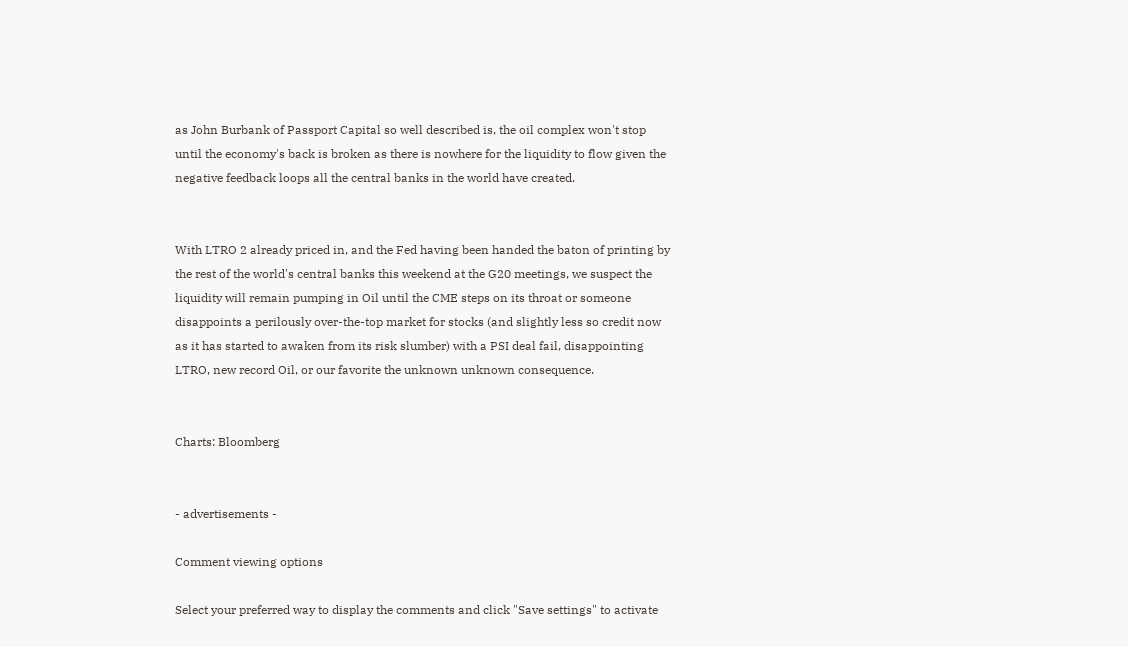as John Burbank of Passport Capital so well described is, the oil complex won't stop until the economy's back is broken as there is nowhere for the liquidity to flow given the negative feedback loops all the central banks in the world have created.


With LTRO 2 already priced in, and the Fed having been handed the baton of printing by the rest of the world's central banks this weekend at the G20 meetings, we suspect the liquidity will remain pumping in Oil until the CME steps on its throat or someone disappoints a perilously over-the-top market for stocks (and slightly less so credit now as it has started to awaken from its risk slumber) with a PSI deal fail, disappointing LTRO, new record Oil, or our favorite the unknown unknown consequence.


Charts: Bloomberg


- advertisements -

Comment viewing options

Select your preferred way to display the comments and click "Save settings" to activate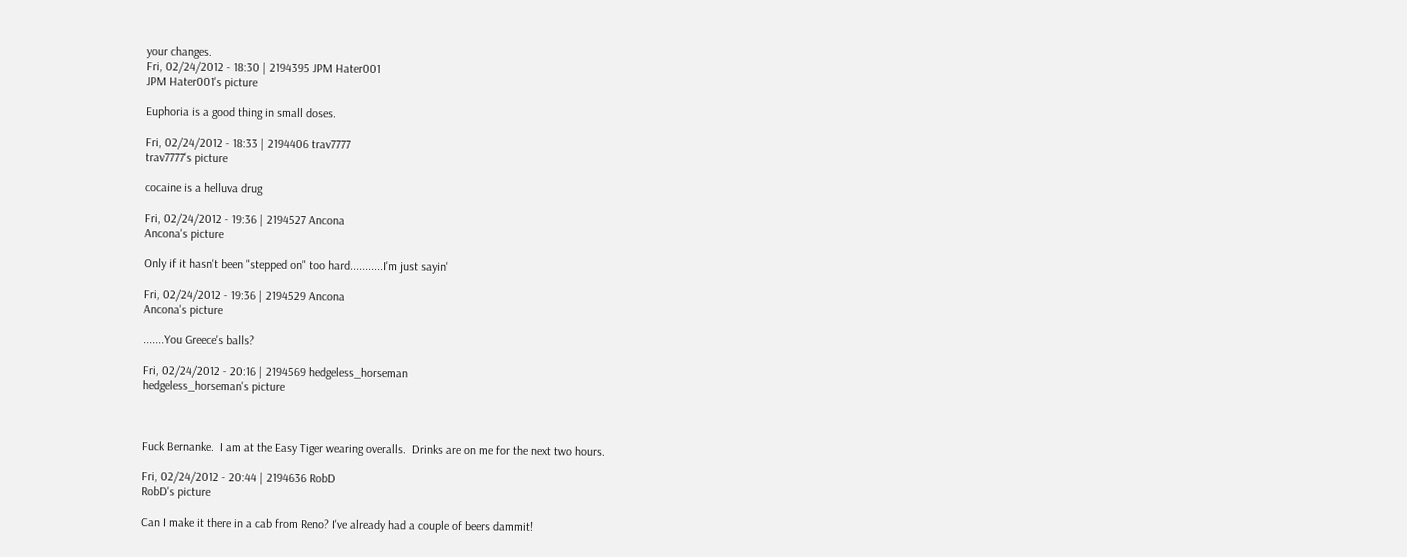your changes.
Fri, 02/24/2012 - 18:30 | 2194395 JPM Hater001
JPM Hater001's picture

Euphoria is a good thing in small doses.

Fri, 02/24/2012 - 18:33 | 2194406 trav7777
trav7777's picture

cocaine is a helluva drug

Fri, 02/24/2012 - 19:36 | 2194527 Ancona
Ancona's picture

Only if it hasn't been "stepped on" too hard...........I'm just sayin'

Fri, 02/24/2012 - 19:36 | 2194529 Ancona
Ancona's picture

.......You Greece's balls?

Fri, 02/24/2012 - 20:16 | 2194569 hedgeless_horseman
hedgeless_horseman's picture



Fuck Bernanke.  I am at the Easy Tiger wearing overalls.  Drinks are on me for the next two hours.

Fri, 02/24/2012 - 20:44 | 2194636 RobD
RobD's picture

Can I make it there in a cab from Reno? I've already had a couple of beers dammit!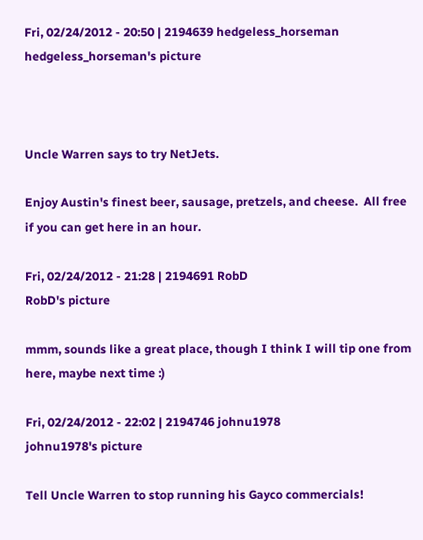Fri, 02/24/2012 - 20:50 | 2194639 hedgeless_horseman
hedgeless_horseman's picture



Uncle Warren says to try NetJets.

Enjoy Austin's finest beer, sausage, pretzels, and cheese.  All free if you can get here in an hour.

Fri, 02/24/2012 - 21:28 | 2194691 RobD
RobD's picture

mmm, sounds like a great place, though I think I will tip one from here, maybe next time :)

Fri, 02/24/2012 - 22:02 | 2194746 johnu1978
johnu1978's picture

Tell Uncle Warren to stop running his Gayco commercials!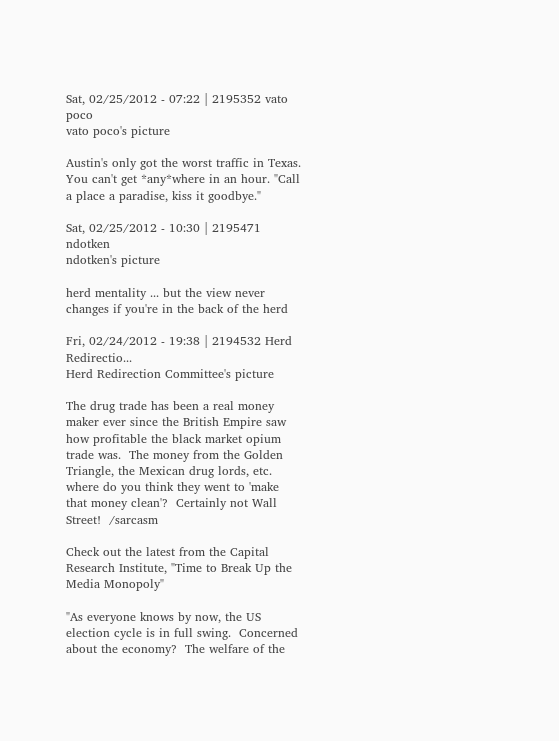Sat, 02/25/2012 - 07:22 | 2195352 vato poco
vato poco's picture

Austin's only got the worst traffic in Texas. You can't get *any*where in an hour. "Call a place a paradise, kiss it goodbye."

Sat, 02/25/2012 - 10:30 | 2195471 ndotken
ndotken's picture

herd mentality ... but the view never changes if you're in the back of the herd

Fri, 02/24/2012 - 19:38 | 2194532 Herd Redirectio...
Herd Redirection Committee's picture

The drug trade has been a real money maker ever since the British Empire saw how profitable the black market opium trade was.  The money from the Golden Triangle, the Mexican drug lords, etc. where do you think they went to 'make that money clean'?  Certainly not Wall Street!  /sarcasm

Check out the latest from the Capital Research Institute, "Time to Break Up the Media Monopoly"

"As everyone knows by now, the US election cycle is in full swing.  Concerned about the economy?  The welfare of the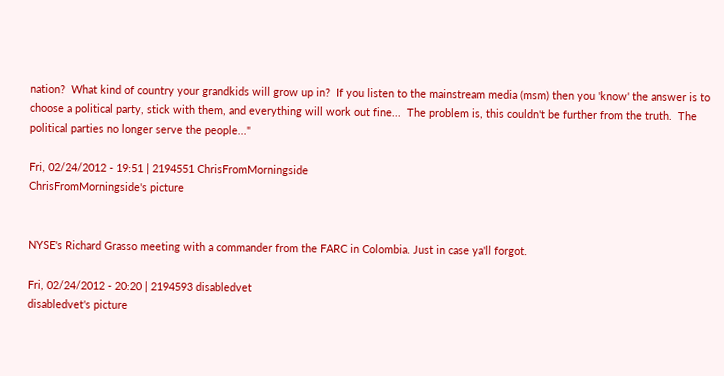nation?  What kind of country your grandkids will grow up in?  If you listen to the mainstream media (msm) then you 'know' the answer is to choose a political party, stick with them, and everything will work out fine...  The problem is, this couldn't be further from the truth.  The political parties no longer serve the people..."

Fri, 02/24/2012 - 19:51 | 2194551 ChrisFromMorningside
ChrisFromMorningside's picture


NYSE's Richard Grasso meeting with a commander from the FARC in Colombia. Just in case ya'll forgot.

Fri, 02/24/2012 - 20:20 | 2194593 disabledvet
disabledvet's picture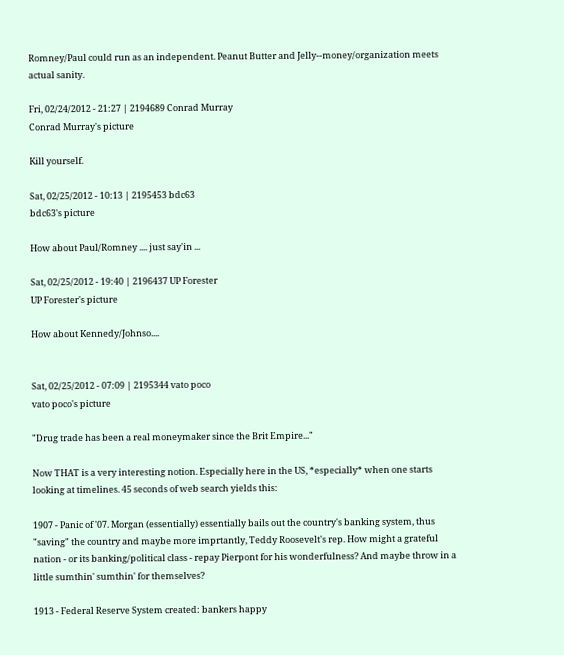Romney/Paul could run as an independent. Peanut Butter and Jelly--money/organization meets actual sanity.

Fri, 02/24/2012 - 21:27 | 2194689 Conrad Murray
Conrad Murray's picture

Kill yourself.

Sat, 02/25/2012 - 10:13 | 2195453 bdc63
bdc63's picture

How about Paul/Romney .... just say'in ...

Sat, 02/25/2012 - 19:40 | 2196437 UP Forester
UP Forester's picture

How about Kennedy/Johnso....


Sat, 02/25/2012 - 07:09 | 2195344 vato poco
vato poco's picture

"Drug trade has been a real moneymaker since the Brit Empire..."

Now THAT is a very interesting notion. Especially here in the US, *especially* when one starts looking at timelines. 45 seconds of web search yields this:

1907 - Panic of '07. Morgan (essentially) essentially bails out the country's banking system, thus "saving" the country and maybe more imprtantly, Teddy Roosevelt's rep. How might a grateful nation - or its banking/political class - repay Pierpont for his wonderfulness? And maybe throw in a little sumthin' sumthin' for themselves?

1913 - Federal Reserve System created: bankers happy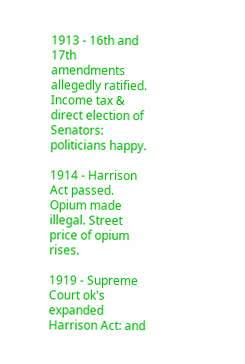1913 - 16th and 17th amendments allegedly ratified. Income tax & direct election of Senators: politicians happy.

1914 - Harrison Act passed. Opium made illegal. Street price of opium rises.

1919 - Supreme Court ok's expanded Harrison Act: and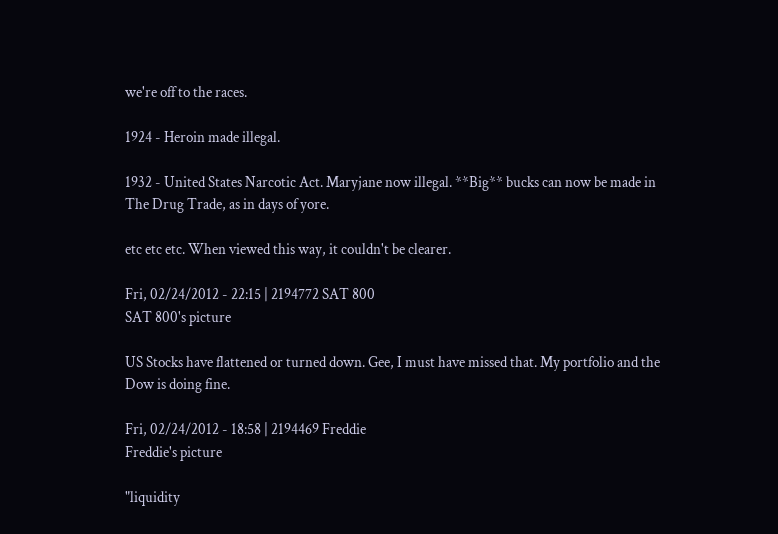we're off to the races.

1924 - Heroin made illegal.

1932 - United States Narcotic Act. Maryjane now illegal. **Big** bucks can now be made in The Drug Trade, as in days of yore.

etc etc etc. When viewed this way, it couldn't be clearer.

Fri, 02/24/2012 - 22:15 | 2194772 SAT 800
SAT 800's picture

US Stocks have flattened or turned down. Gee, I must have missed that. My portfolio and the Dow is doing fine.

Fri, 02/24/2012 - 18:58 | 2194469 Freddie
Freddie's picture

"liquidity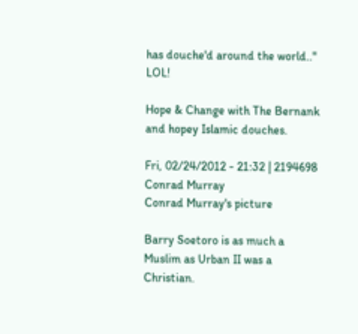has douche'd around the world.."  LOL!

Hope & Change with The Bernank and hopey Islamic douches.

Fri, 02/24/2012 - 21:32 | 2194698 Conrad Murray
Conrad Murray's picture

Barry Soetoro is as much a Muslim as Urban II was a Christian.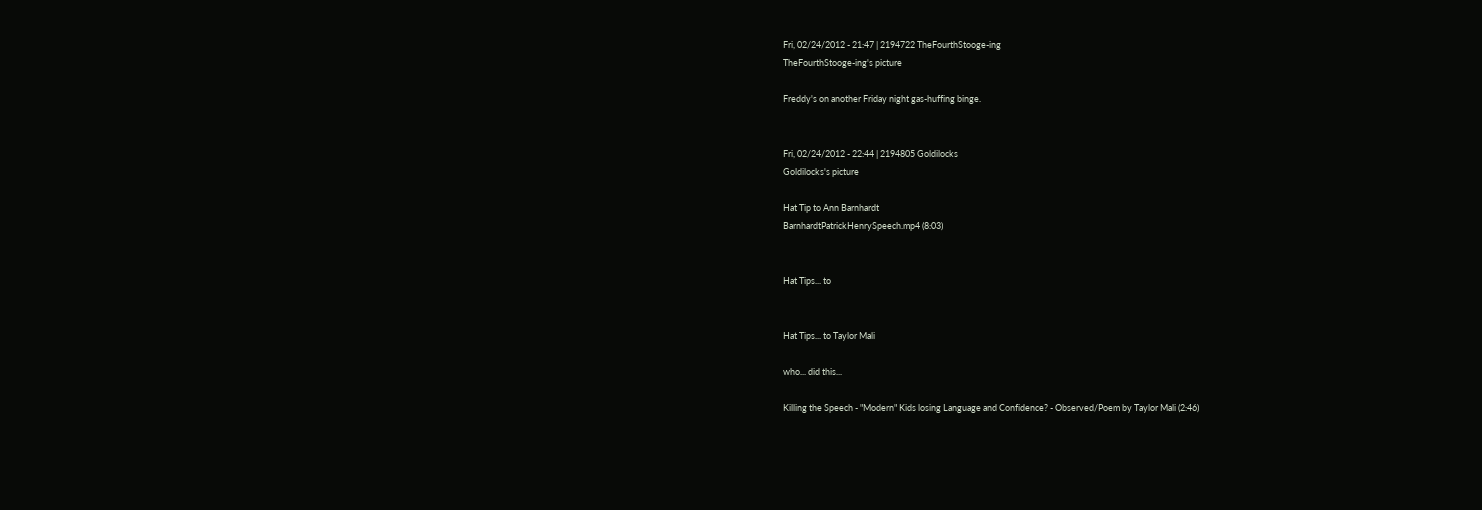Fri, 02/24/2012 - 21:47 | 2194722 TheFourthStooge-ing
TheFourthStooge-ing's picture

Freddy's on another Friday night gas-huffing binge.


Fri, 02/24/2012 - 22:44 | 2194805 Goldilocks
Goldilocks's picture

Hat Tip to Ann Barnhardt
BarnhardtPatrickHenrySpeech.mp4 (8:03)


Hat Tips... to


Hat Tips... to Taylor Mali

who... did this...

Killing the Speech - "Modern" Kids losing Language and Confidence? - Observed/Poem by Taylor Mali (2:46)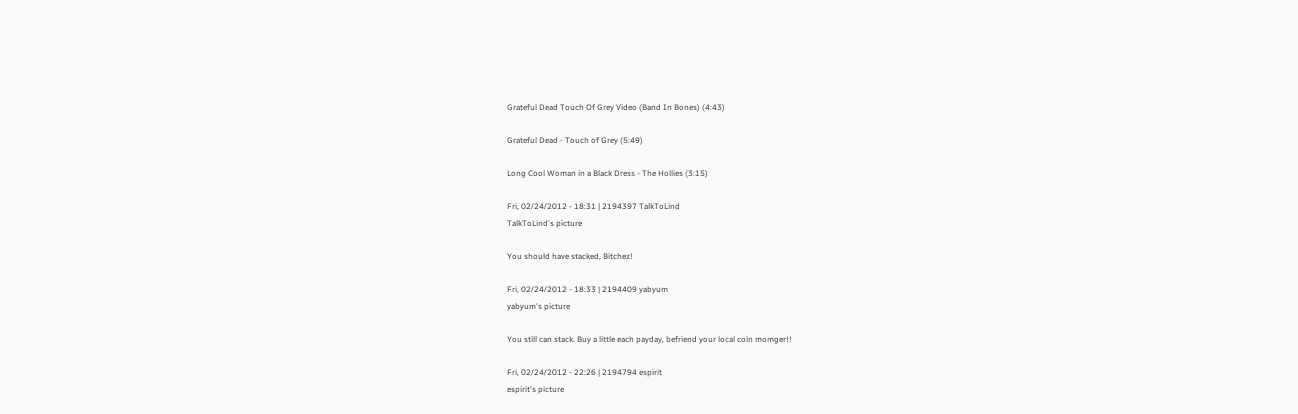Grateful Dead Touch Of Grey Video (Band In Bones) (4:43)

Grateful Dead - Touch of Grey (5:49)

Long Cool Woman in a Black Dress - The Hollies (3:15)

Fri, 02/24/2012 - 18:31 | 2194397 TalkToLind
TalkToLind's picture

You should have stacked, Bitchez!

Fri, 02/24/2012 - 18:33 | 2194409 yabyum
yabyum's picture

You still can stack. Buy a little each payday, befriend your local coin momger!!

Fri, 02/24/2012 - 22:26 | 2194794 espirit
espirit's picture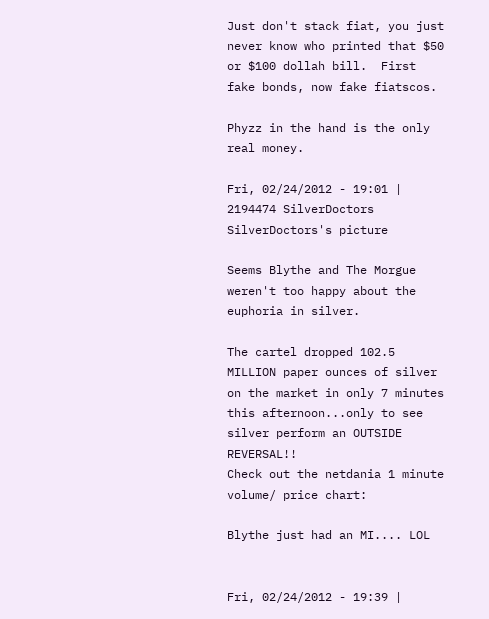Just don't stack fiat, you just never know who printed that $50 or $100 dollah bill.  First fake bonds, now fake fiatscos.

Phyzz in the hand is the only real money.

Fri, 02/24/2012 - 19:01 | 2194474 SilverDoctors
SilverDoctors's picture

Seems Blythe and The Morgue weren't too happy about the euphoria in silver.

The cartel dropped 102.5 MILLION paper ounces of silver on the market in only 7 minutes this afternoon...only to see silver perform an OUTSIDE REVERSAL!!
Check out the netdania 1 minute volume/ price chart:

Blythe just had an MI.... LOL


Fri, 02/24/2012 - 19:39 |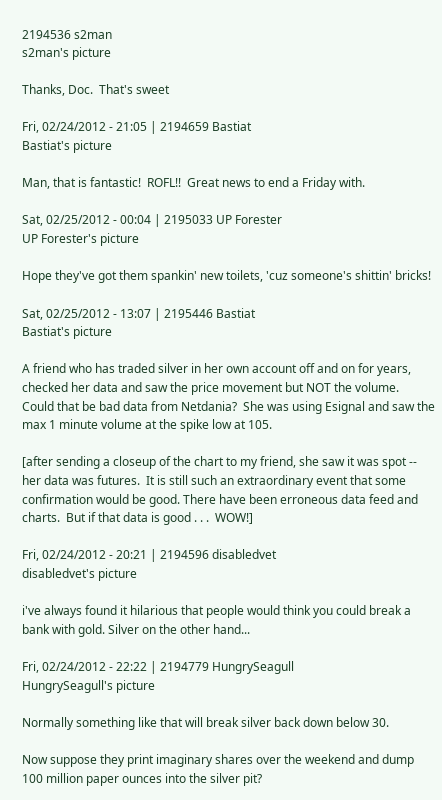2194536 s2man
s2man's picture

Thanks, Doc.  That's sweet

Fri, 02/24/2012 - 21:05 | 2194659 Bastiat
Bastiat's picture

Man, that is fantastic!  ROFL!!  Great news to end a Friday with.

Sat, 02/25/2012 - 00:04 | 2195033 UP Forester
UP Forester's picture

Hope they've got them spankin' new toilets, 'cuz someone's shittin' bricks!

Sat, 02/25/2012 - 13:07 | 2195446 Bastiat
Bastiat's picture

A friend who has traded silver in her own account off and on for years, checked her data and saw the price movement but NOT the volume.  Could that be bad data from Netdania?  She was using Esignal and saw the max 1 minute volume at the spike low at 105.

[after sending a closeup of the chart to my friend, she saw it was spot -- her data was futures.  It is still such an extraordinary event that some confirmation would be good. There have been erroneous data feed and charts.  But if that data is good . . .  WOW!]

Fri, 02/24/2012 - 20:21 | 2194596 disabledvet
disabledvet's picture

i've always found it hilarious that people would think you could break a bank with gold. Silver on the other hand...

Fri, 02/24/2012 - 22:22 | 2194779 HungrySeagull
HungrySeagull's picture

Normally something like that will break silver back down below 30.

Now suppose they print imaginary shares over the weekend and dump 100 million paper ounces into the silver pit?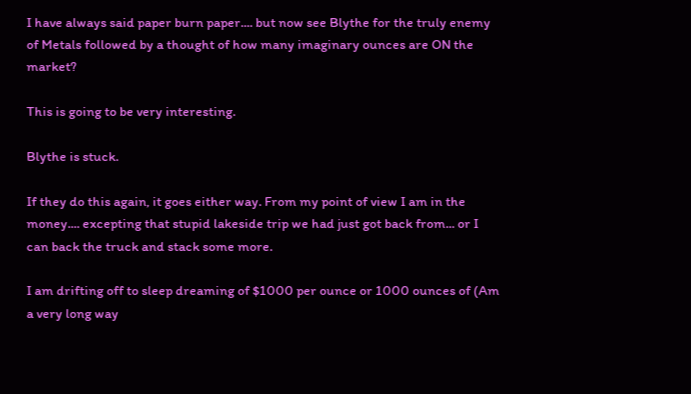I have always said paper burn paper.... but now see Blythe for the truly enemy of Metals followed by a thought of how many imaginary ounces are ON the market?

This is going to be very interesting.

Blythe is stuck.

If they do this again, it goes either way. From my point of view I am in the money.... excepting that stupid lakeside trip we had just got back from... or I can back the truck and stack some more.

I am drifting off to sleep dreaming of $1000 per ounce or 1000 ounces of (Am a very long way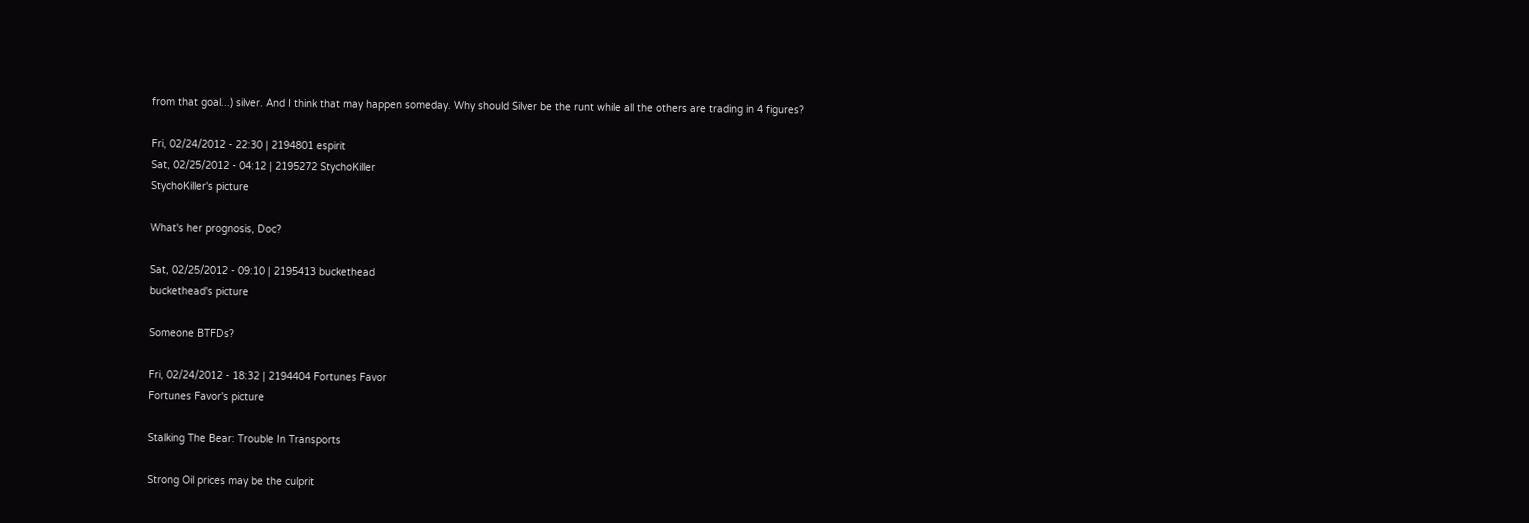from that goal...) silver. And I think that may happen someday. Why should Silver be the runt while all the others are trading in 4 figures?

Fri, 02/24/2012 - 22:30 | 2194801 espirit
Sat, 02/25/2012 - 04:12 | 2195272 StychoKiller
StychoKiller's picture

What's her prognosis, Doc?

Sat, 02/25/2012 - 09:10 | 2195413 buckethead
buckethead's picture

Someone BTFDs?

Fri, 02/24/2012 - 18:32 | 2194404 Fortunes Favor
Fortunes Favor's picture

Stalking The Bear: Trouble In Transports

Strong Oil prices may be the culprit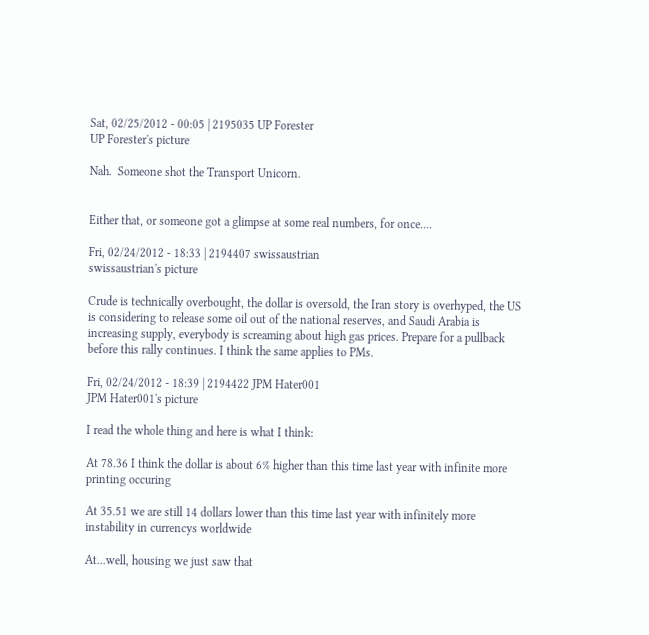Sat, 02/25/2012 - 00:05 | 2195035 UP Forester
UP Forester's picture

Nah.  Someone shot the Transport Unicorn.


Either that, or someone got a glimpse at some real numbers, for once....

Fri, 02/24/2012 - 18:33 | 2194407 swissaustrian
swissaustrian's picture

Crude is technically overbought, the dollar is oversold, the Iran story is overhyped, the US is considering to release some oil out of the national reserves, and Saudi Arabia is increasing supply, everybody is screaming about high gas prices. Prepare for a pullback before this rally continues. I think the same applies to PMs.

Fri, 02/24/2012 - 18:39 | 2194422 JPM Hater001
JPM Hater001's picture

I read the whole thing and here is what I think:

At 78.36 I think the dollar is about 6% higher than this time last year with infinite more printing occuring

At 35.51 we are still 14 dollars lower than this time last year with infinitely more instability in currencys worldwide

At...well, housing we just saw that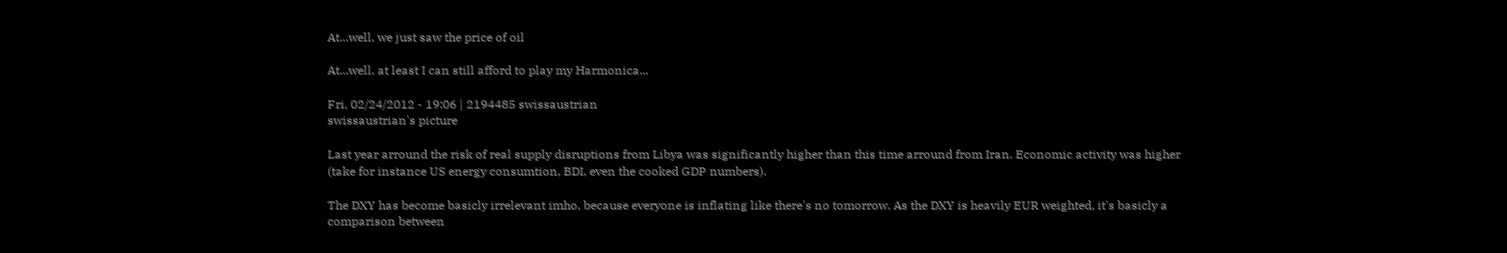At...well, we just saw the price of oil

At...well, at least I can still afford to play my Harmonica...

Fri, 02/24/2012 - 19:06 | 2194485 swissaustrian
swissaustrian's picture

Last year arround the risk of real supply disruptions from Libya was significantly higher than this time arround from Iran. Economic activity was higher (take for instance US energy consumtion, BDI, even the cooked GDP numbers).

The DXY has become basicly irrelevant imho, because everyone is inflating like there's no tomorrow. As the DXY is heavily EUR weighted, it's basicly a comparison between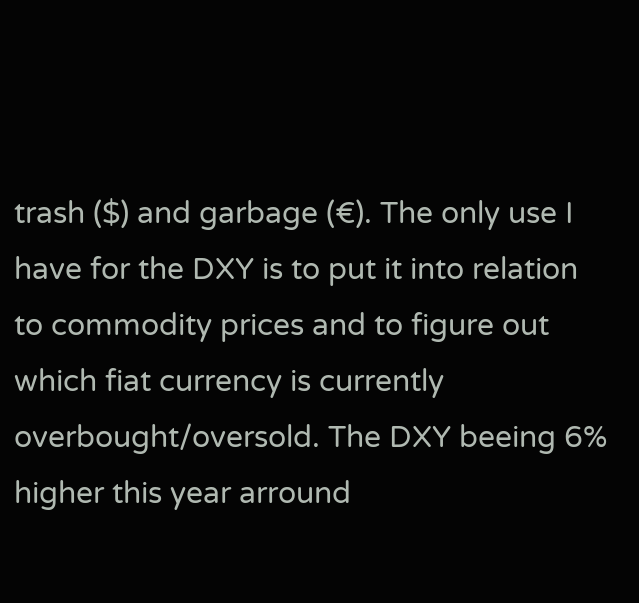trash ($) and garbage (€). The only use I have for the DXY is to put it into relation to commodity prices and to figure out which fiat currency is currently overbought/oversold. The DXY beeing 6% higher this year arround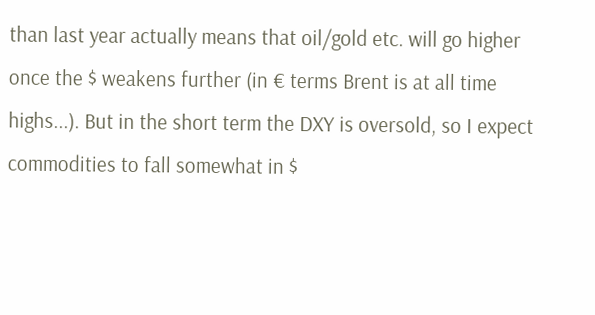than last year actually means that oil/gold etc. will go higher once the $ weakens further (in € terms Brent is at all time highs...). But in the short term the DXY is oversold, so I expect commodities to fall somewhat in $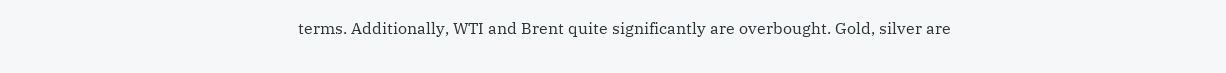terms. Additionally, WTI and Brent quite significantly are overbought. Gold, silver are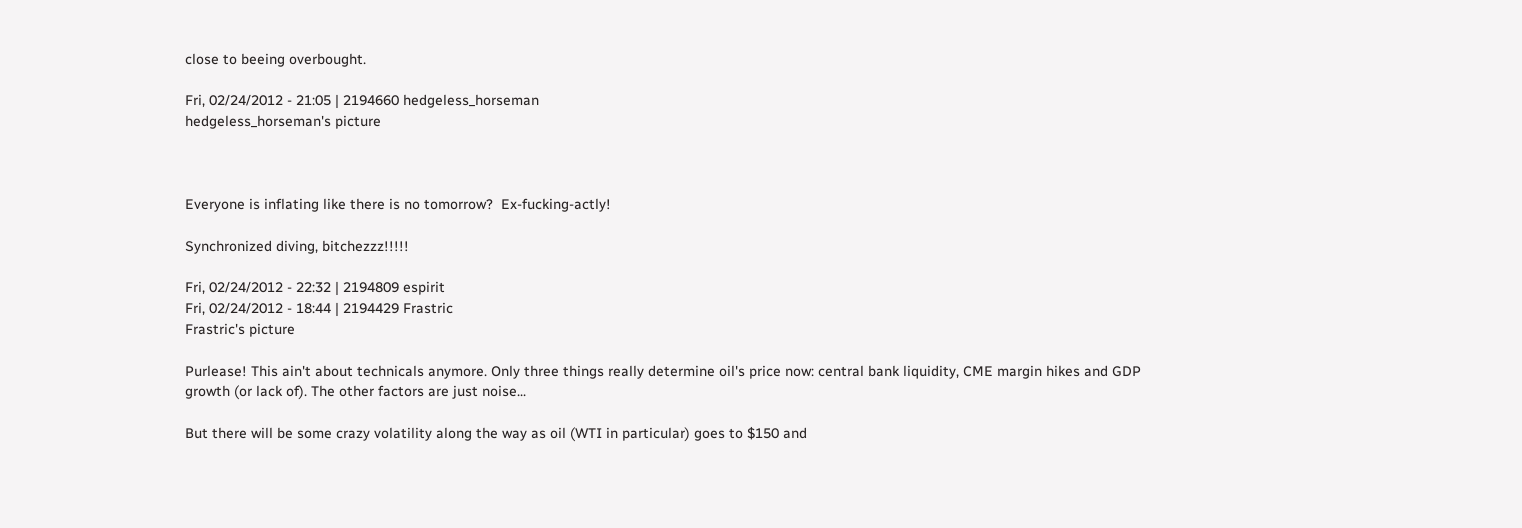close to beeing overbought.

Fri, 02/24/2012 - 21:05 | 2194660 hedgeless_horseman
hedgeless_horseman's picture



Everyone is inflating like there is no tomorrow?  Ex-fucking-actly!

Synchronized diving, bitchezzz!!!!!

Fri, 02/24/2012 - 22:32 | 2194809 espirit
Fri, 02/24/2012 - 18:44 | 2194429 Frastric
Frastric's picture

Purlease! This ain't about technicals anymore. Only three things really determine oil's price now: central bank liquidity, CME margin hikes and GDP growth (or lack of). The other factors are just noise...

But there will be some crazy volatility along the way as oil (WTI in particular) goes to $150 and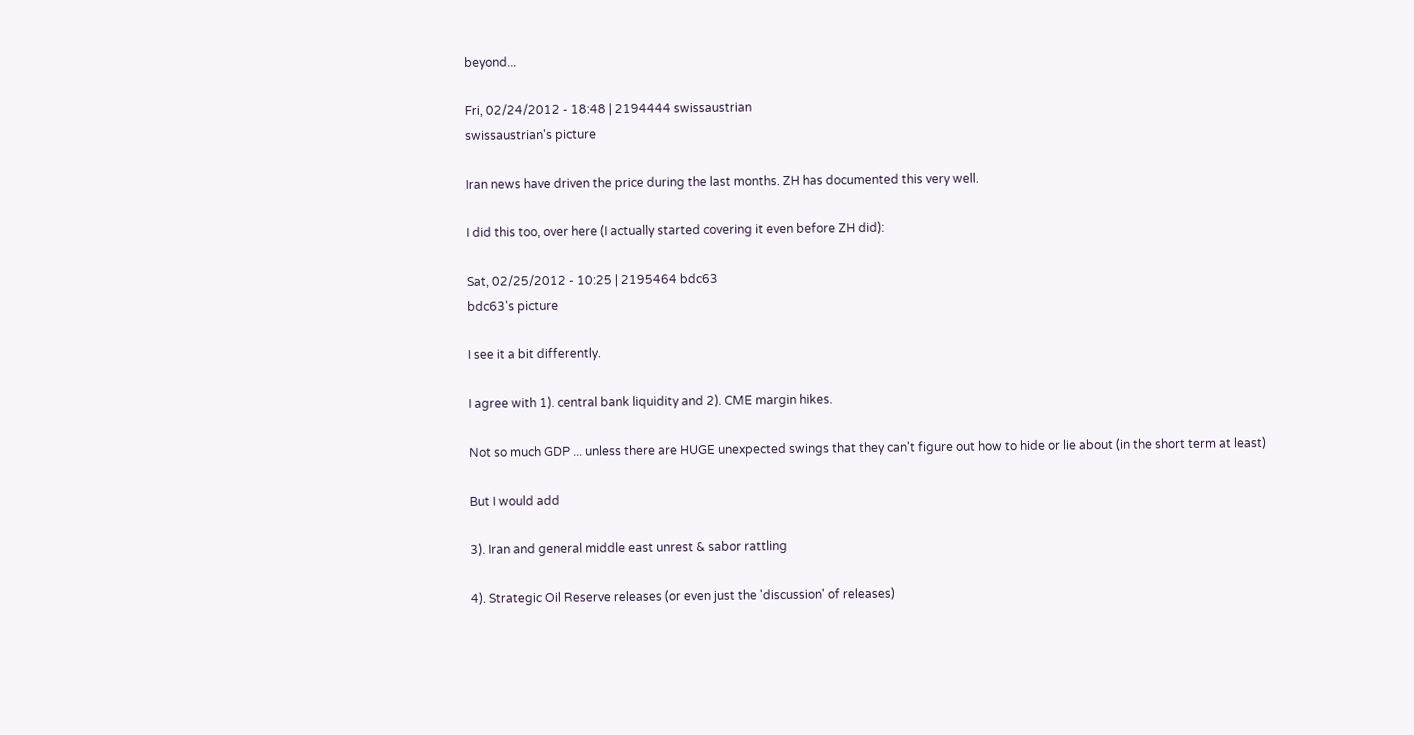beyond...

Fri, 02/24/2012 - 18:48 | 2194444 swissaustrian
swissaustrian's picture

Iran news have driven the price during the last months. ZH has documented this very well.

I did this too, over here (I actually started covering it even before ZH did):

Sat, 02/25/2012 - 10:25 | 2195464 bdc63
bdc63's picture

I see it a bit differently.

I agree with 1). central bank liquidity and 2). CME margin hikes.

Not so much GDP ... unless there are HUGE unexpected swings that they can't figure out how to hide or lie about (in the short term at least)

But I would add

3). Iran and general middle east unrest & sabor rattling

4). Strategic Oil Reserve releases (or even just the 'discussion' of releases)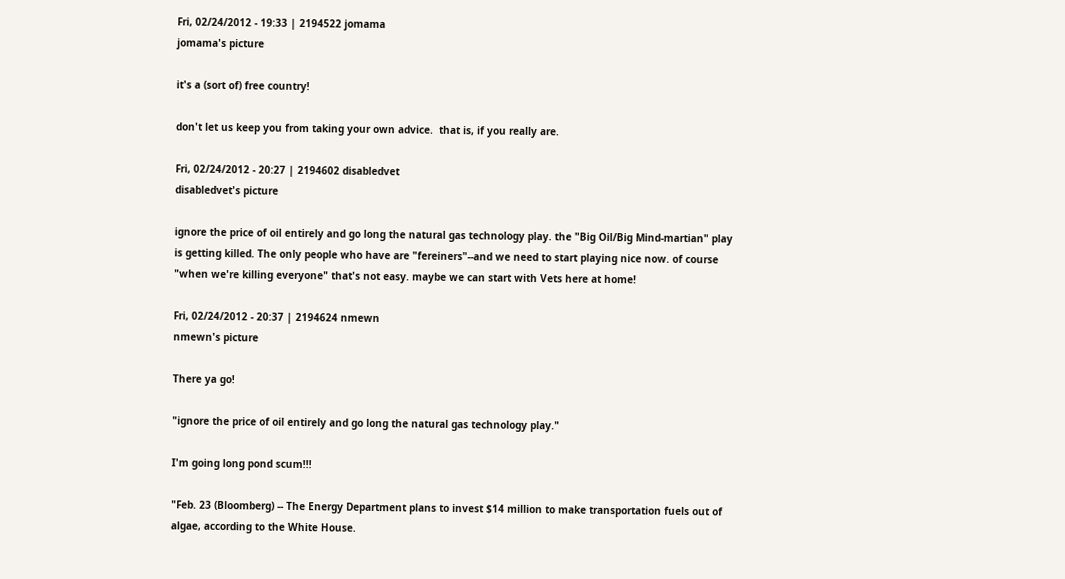Fri, 02/24/2012 - 19:33 | 2194522 jomama
jomama's picture

it's a (sort of) free country!

don't let us keep you from taking your own advice.  that is, if you really are.

Fri, 02/24/2012 - 20:27 | 2194602 disabledvet
disabledvet's picture

ignore the price of oil entirely and go long the natural gas technology play. the "Big Oil/Big Mind-martian" play is getting killed. The only people who have are "fereiners"--and we need to start playing nice now. of course "when we're killing everyone" that's not easy. maybe we can start with Vets here at home!

Fri, 02/24/2012 - 20:37 | 2194624 nmewn
nmewn's picture

There ya go!

"ignore the price of oil entirely and go long the natural gas technology play."

I'm going long pond scum!!!

"Feb. 23 (Bloomberg) -- The Energy Department plans to invest $14 million to make transportation fuels out of algae, according to the White House.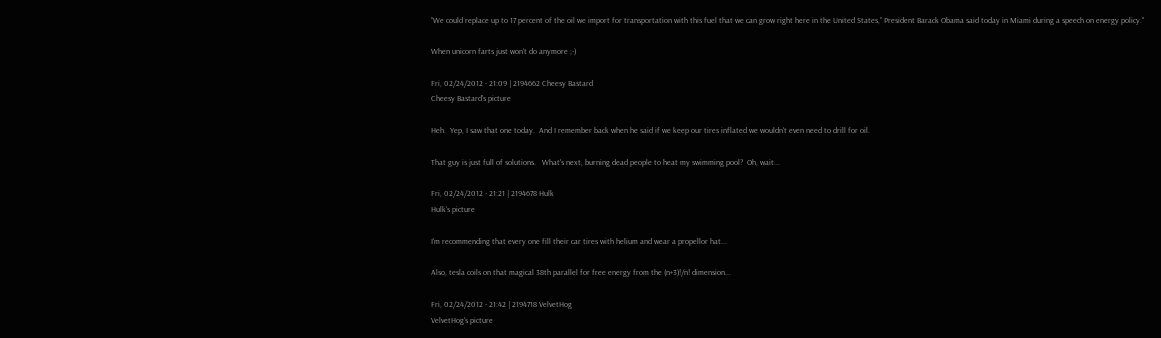“We could replace up to 17 percent of the oil we import for transportation with this fuel that we can grow right here in the United States,” President Barack Obama said today in Miami during a speech on energy policy."

When unicorn farts just won't do anymore ;-)

Fri, 02/24/2012 - 21:09 | 2194662 Cheesy Bastard
Cheesy Bastard's picture

Heh.  Yep, I saw that one today.  And I remember back when he said if we keep our tires inflated we wouldn't even need to drill for oil.

That guy is just full of solutions.   What's next, burning dead people to heat my swimming pool?  Oh, wait...

Fri, 02/24/2012 - 21:21 | 2194678 Hulk
Hulk's picture

I'm recommending that every one fill their car tires with helium and wear a propellor hat...

Also, tesla coils on that magical 38th parallel for free energy from the (n+3)!/n! dimension...

Fri, 02/24/2012 - 21:42 | 2194718 VelvetHog
VelvetHog's picture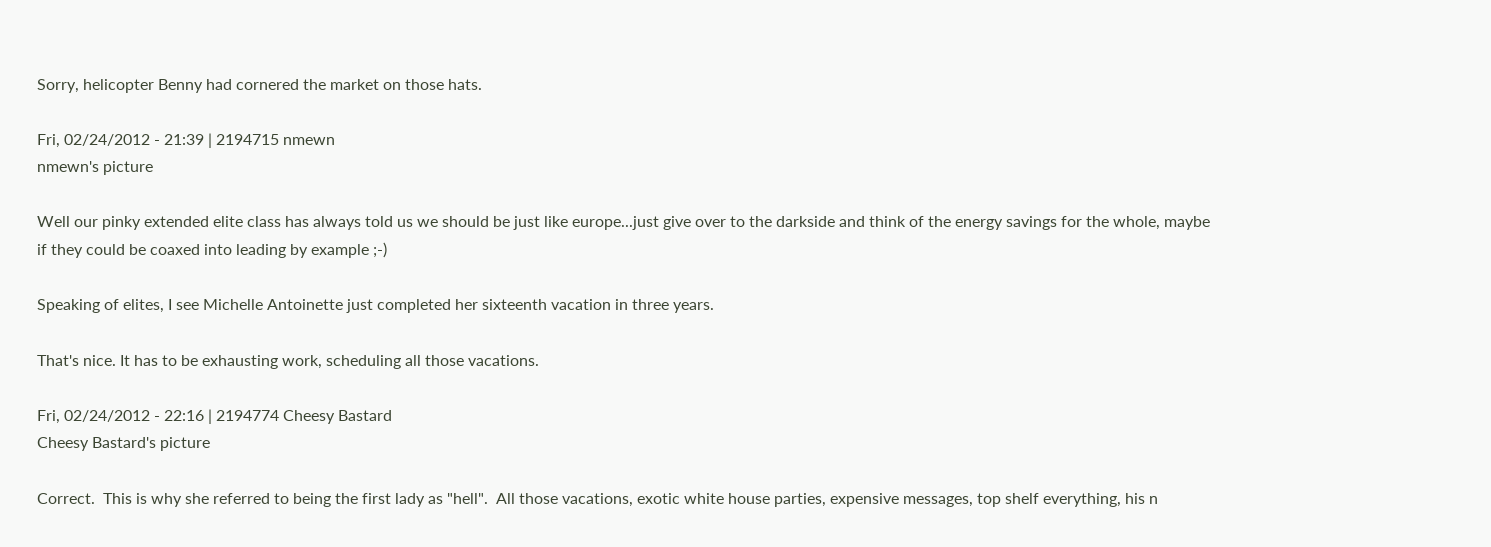Sorry, helicopter Benny had cornered the market on those hats.

Fri, 02/24/2012 - 21:39 | 2194715 nmewn
nmewn's picture

Well our pinky extended elite class has always told us we should be just like europe...just give over to the darkside and think of the energy savings for the whole, maybe if they could be coaxed into leading by example ;-)

Speaking of elites, I see Michelle Antoinette just completed her sixteenth vacation in three years.

That's nice. It has to be exhausting work, scheduling all those vacations.

Fri, 02/24/2012 - 22:16 | 2194774 Cheesy Bastard
Cheesy Bastard's picture

Correct.  This is why she referred to being the first lady as "hell".  All those vacations, exotic white house parties, expensive messages, top shelf everything, his n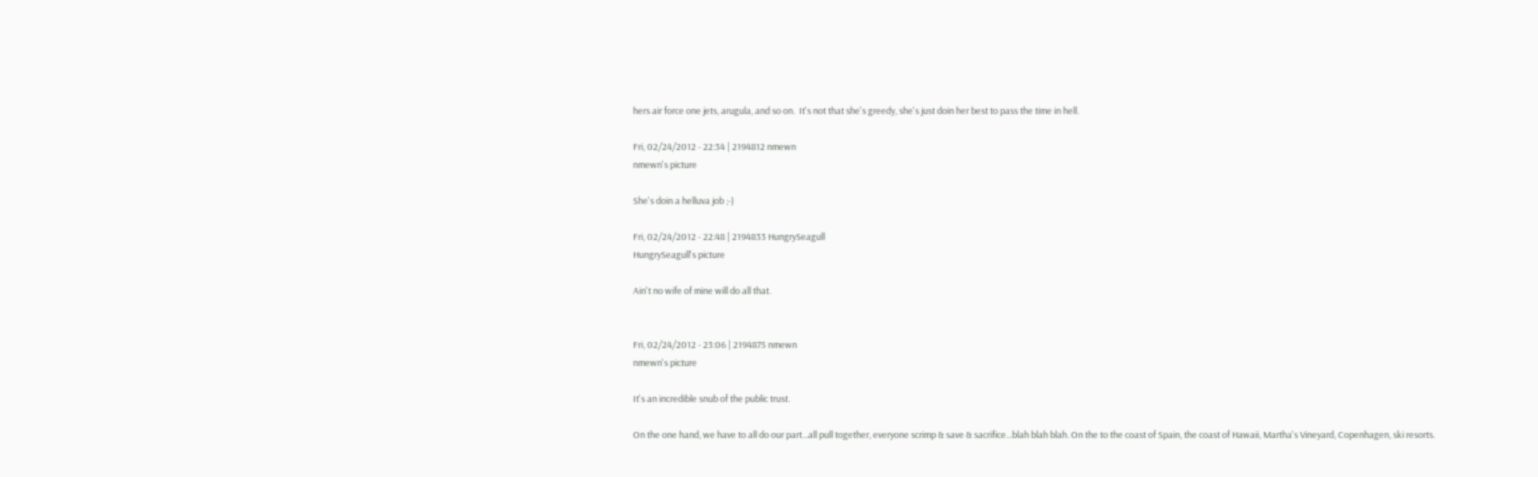hers air force one jets, arugula, and so on.  It's not that she's greedy, she's just doin her best to pass the time in hell.

Fri, 02/24/2012 - 22:34 | 2194812 nmewn
nmewn's picture

She's doin a helluva job ;-)

Fri, 02/24/2012 - 22:48 | 2194833 HungrySeagull
HungrySeagull's picture

Ain't no wife of mine will do all that.


Fri, 02/24/2012 - 23:06 | 2194875 nmewn
nmewn's picture

It's an incredible snub of the public trust.

On the one hand, we have to all do our part...all pull together, everyone scrimp & save & sacrifice...blah blah blah. On the to the coast of Spain, the coast of Hawaii, Martha's Vineyard, Copenhagen, ski resorts.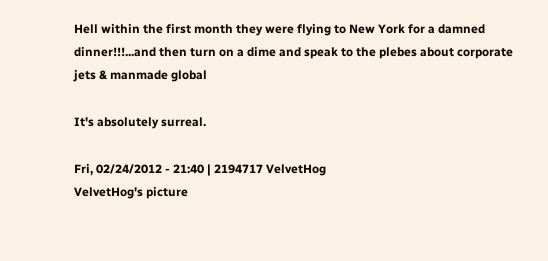Hell within the first month they were flying to New York for a damned dinner!!!...and then turn on a dime and speak to the plebes about corporate jets & manmade global

It's absolutely surreal.

Fri, 02/24/2012 - 21:40 | 2194717 VelvetHog
VelvetHog's picture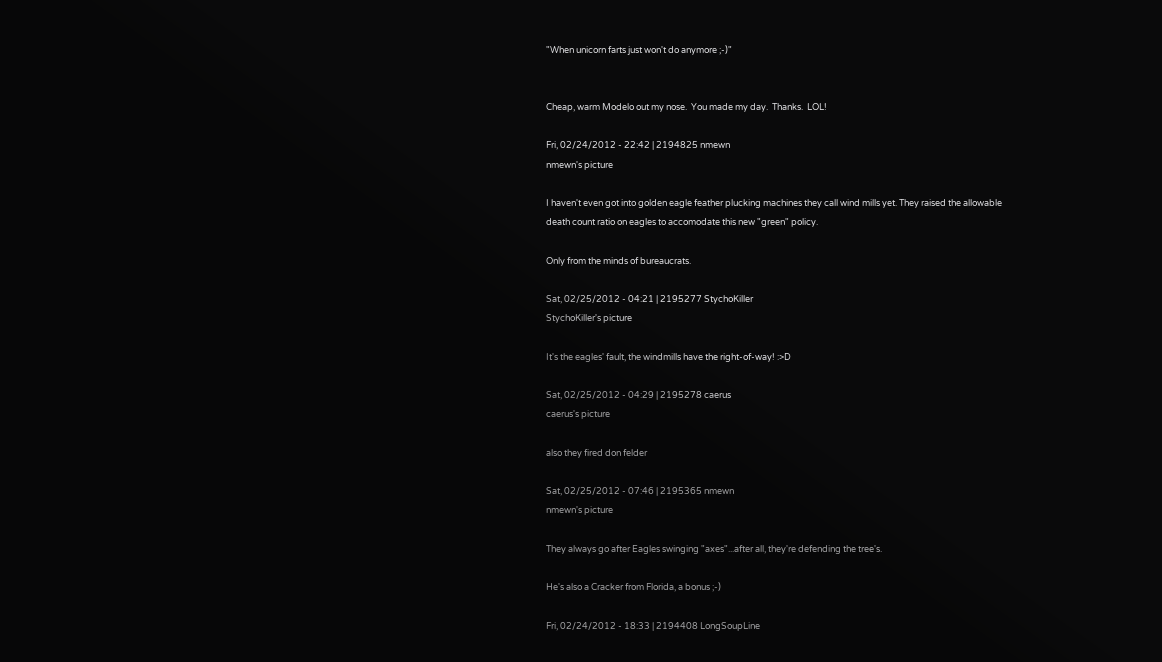"When unicorn farts just won't do anymore ;-)"


Cheap, warm Modelo out my nose.  You made my day.  Thanks.  LOL!

Fri, 02/24/2012 - 22:42 | 2194825 nmewn
nmewn's picture

I haven't even got into golden eagle feather plucking machines they call wind mills yet. They raised the allowable death count ratio on eagles to accomodate this new "green" policy.

Only from the minds of bureaucrats.

Sat, 02/25/2012 - 04:21 | 2195277 StychoKiller
StychoKiller's picture

It's the eagles' fault, the windmills have the right-of-way! :>D

Sat, 02/25/2012 - 04:29 | 2195278 caerus
caerus's picture

also they fired don felder

Sat, 02/25/2012 - 07:46 | 2195365 nmewn
nmewn's picture

They always go after Eagles swinging "axes"...after all, they're defending the tree's.

He's also a Cracker from Florida, a bonus ;-)

Fri, 02/24/2012 - 18:33 | 2194408 LongSoupLine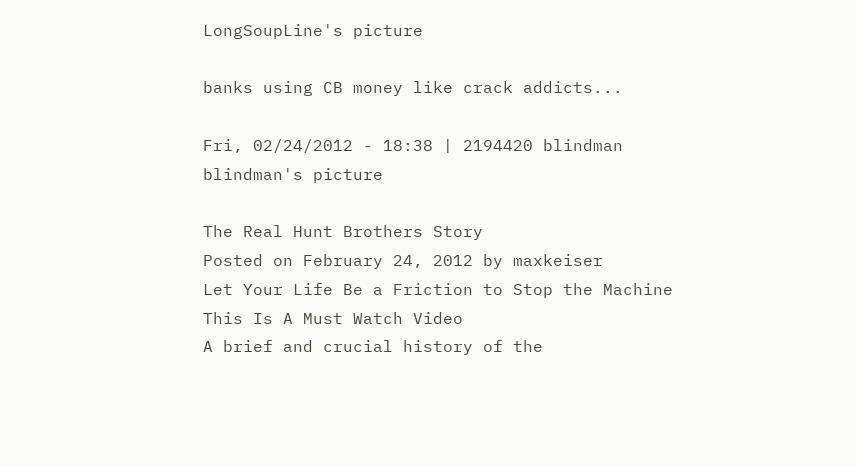LongSoupLine's picture

banks using CB money like crack addicts...

Fri, 02/24/2012 - 18:38 | 2194420 blindman
blindman's picture

The Real Hunt Brothers Story
Posted on February 24, 2012 by maxkeiser
Let Your Life Be a Friction to Stop the Machine
This Is A Must Watch Video
A brief and crucial history of the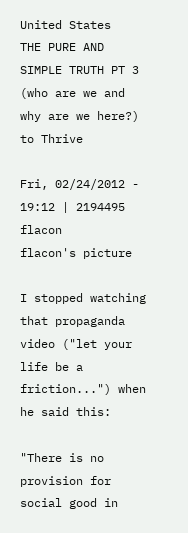United States
THE PURE AND SIMPLE TRUTH PT 3 (who are we and why are we here?) to Thrive

Fri, 02/24/2012 - 19:12 | 2194495 flacon
flacon's picture

I stopped watching that propaganda video ("let your life be a friction...") when he said this:

"There is no provision for social good in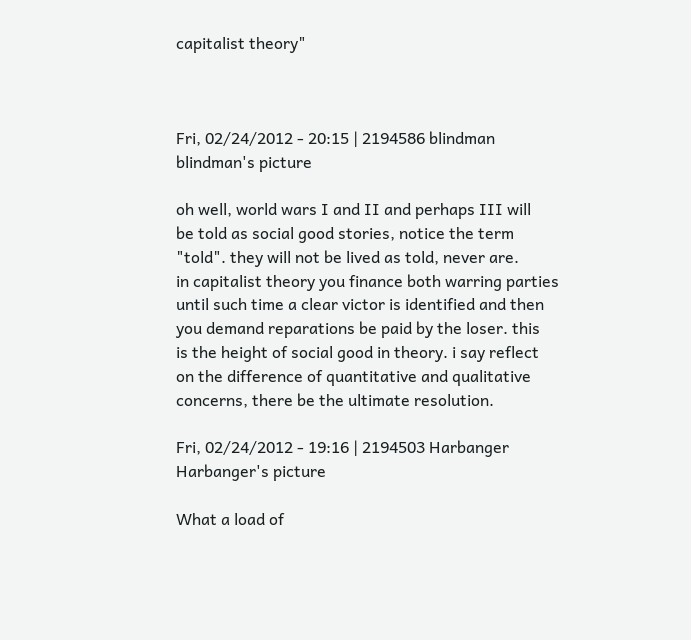capitalist theory"



Fri, 02/24/2012 - 20:15 | 2194586 blindman
blindman's picture

oh well, world wars I and II and perhaps III will
be told as social good stories, notice the term
"told". they will not be lived as told, never are.
in capitalist theory you finance both warring parties
until such time a clear victor is identified and then
you demand reparations be paid by the loser. this
is the height of social good in theory. i say reflect
on the difference of quantitative and qualitative
concerns, there be the ultimate resolution.

Fri, 02/24/2012 - 19:16 | 2194503 Harbanger
Harbanger's picture

What a load of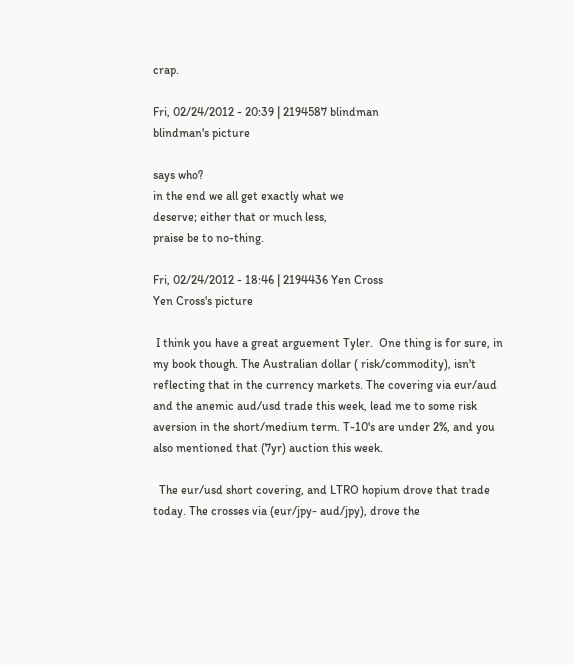crap.

Fri, 02/24/2012 - 20:39 | 2194587 blindman
blindman's picture

says who?
in the end we all get exactly what we
deserve; either that or much less,
praise be to no-thing.

Fri, 02/24/2012 - 18:46 | 2194436 Yen Cross
Yen Cross's picture

 I think you have a great arguement Tyler.  One thing is for sure, in my book though. The Australian dollar ( risk/commodity), isn't reflecting that in the currency markets. The covering via eur/aud and the anemic aud/usd trade this week, lead me to some risk aversion in the short/medium term. T-10's are under 2%, and you also mentioned that (7yr) auction this week.

  The eur/usd short covering, and LTRO hopium drove that trade today. The crosses via (eur/jpy- aud/jpy), drove the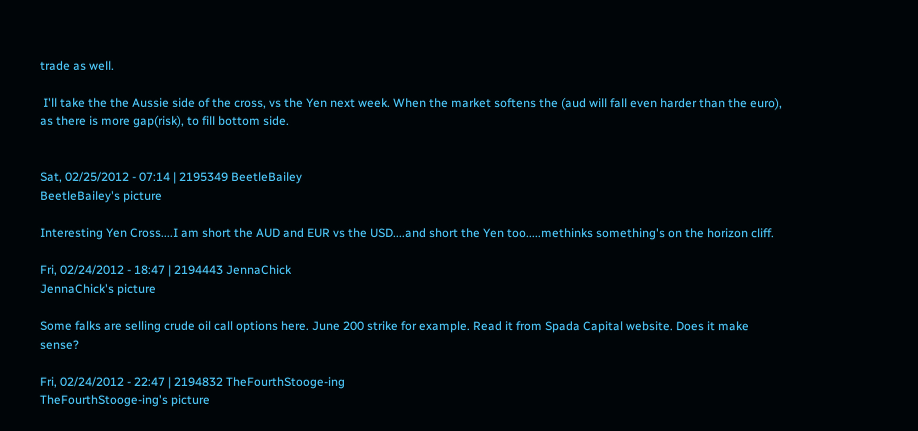trade as well.

 I'll take the the Aussie side of the cross, vs the Yen next week. When the market softens the (aud will fall even harder than the euro), as there is more gap(risk), to fill bottom side.


Sat, 02/25/2012 - 07:14 | 2195349 BeetleBailey
BeetleBailey's picture

Interesting Yen Cross....I am short the AUD and EUR vs the USD....and short the Yen too.....methinks something's on the horizon cliff.

Fri, 02/24/2012 - 18:47 | 2194443 JennaChick
JennaChick's picture

Some falks are selling crude oil call options here. June 200 strike for example. Read it from Spada Capital website. Does it make sense?

Fri, 02/24/2012 - 22:47 | 2194832 TheFourthStooge-ing
TheFourthStooge-ing's picture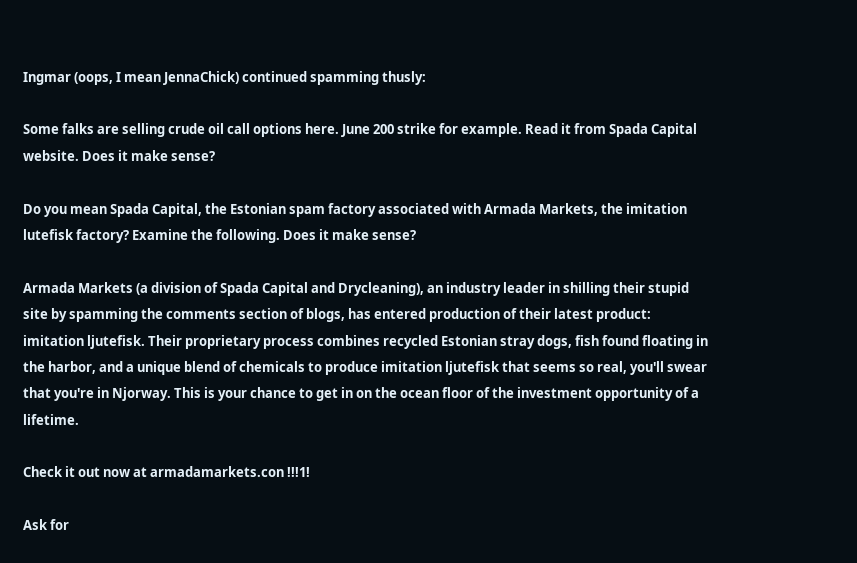Ingmar (oops, I mean JennaChick) continued spamming thusly:

Some falks are selling crude oil call options here. June 200 strike for example. Read it from Spada Capital website. Does it make sense?

Do you mean Spada Capital, the Estonian spam factory associated with Armada Markets, the imitation lutefisk factory? Examine the following. Does it make sense?

Armada Markets (a division of Spada Capital and Drycleaning), an industry leader in shilling their stupid site by spamming the comments section of blogs, has entered production of their latest product: imitation ljutefisk. Their proprietary process combines recycled Estonian stray dogs, fish found floating in the harbor, and a unique blend of chemicals to produce imitation ljutefisk that seems so real, you'll swear that you're in Njorway. This is your chance to get in on the ocean floor of the investment opportunity of a lifetime.

Check it out now at armadamarkets.con !!!1!

Ask for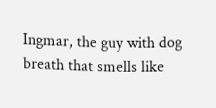Ingmar, the guy with dog breath that smells like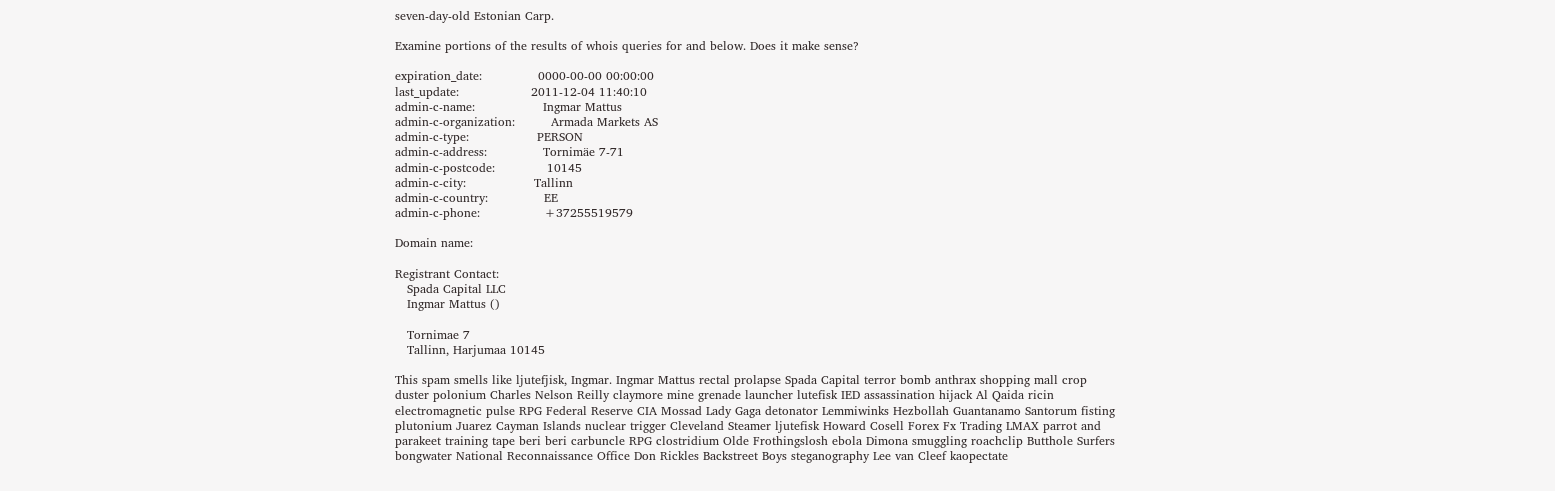seven-day-old Estonian Carp.

Examine portions of the results of whois queries for and below. Does it make sense?

expiration_date:              0000-00-00 00:00:00
last_update:                  2011-12-04 11:40:10
admin-c-name:                 Ingmar Mattus
admin-c-organization:         Armada Markets AS
admin-c-type:                 PERSON
admin-c-address:              Tornimäe 7-71
admin-c-postcode:             10145
admin-c-city:                 Tallinn
admin-c-country:              EE
admin-c-phone:                +37255519579

Domain name:

Registrant Contact:
   Spada Capital LLC
   Ingmar Mattus ()

   Tornimae 7
   Tallinn, Harjumaa 10145

This spam smells like ljutefjisk, Ingmar. Ingmar Mattus rectal prolapse Spada Capital terror bomb anthrax shopping mall crop duster polonium Charles Nelson Reilly claymore mine grenade launcher lutefisk IED assassination hijack Al Qaida ricin electromagnetic pulse RPG Federal Reserve CIA Mossad Lady Gaga detonator Lemmiwinks Hezbollah Guantanamo Santorum fisting plutonium Juarez Cayman Islands nuclear trigger Cleveland Steamer ljutefisk Howard Cosell Forex Fx Trading LMAX parrot and parakeet training tape beri beri carbuncle RPG clostridium Olde Frothingslosh ebola Dimona smuggling roachclip Butthole Surfers bongwater National Reconnaissance Office Don Rickles Backstreet Boys steganography Lee van Cleef kaopectate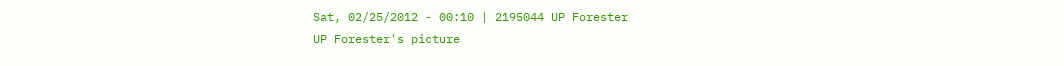Sat, 02/25/2012 - 00:10 | 2195044 UP Forester
UP Forester's picture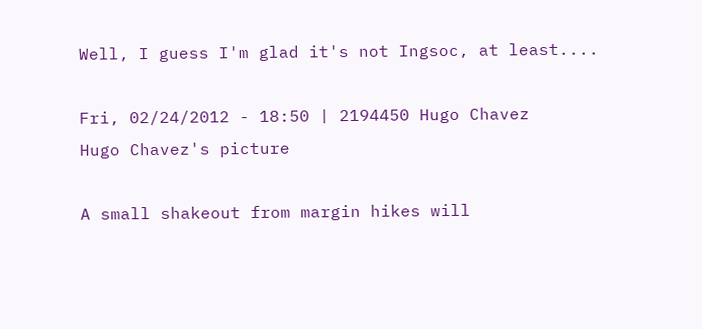Well, I guess I'm glad it's not Ingsoc, at least....

Fri, 02/24/2012 - 18:50 | 2194450 Hugo Chavez
Hugo Chavez's picture

A small shakeout from margin hikes will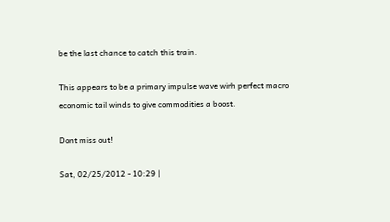be the last chance to catch this train.

This appears to be a primary impulse wave wirh perfect macro economic tail winds to give commodities a boost.

Dont miss out!

Sat, 02/25/2012 - 10:29 |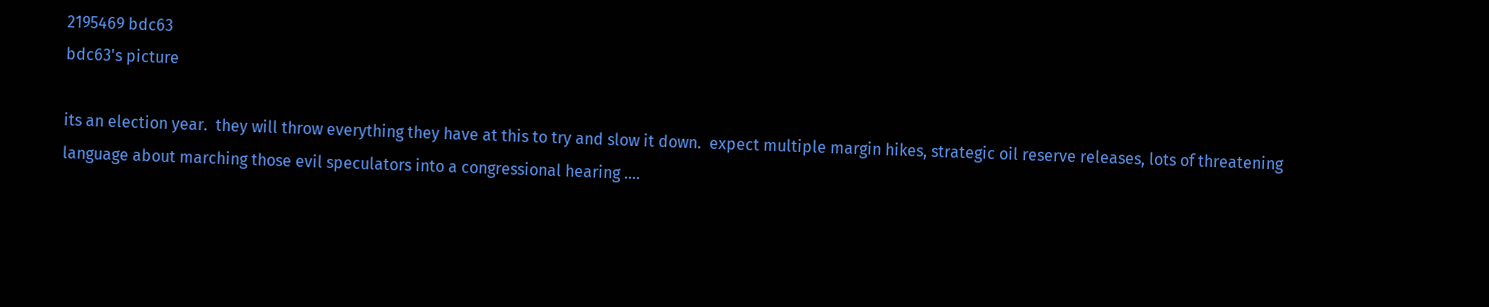2195469 bdc63
bdc63's picture

its an election year.  they will throw everything they have at this to try and slow it down.  expect multiple margin hikes, strategic oil reserve releases, lots of threatening language about marching those evil speculators into a congressional hearing ....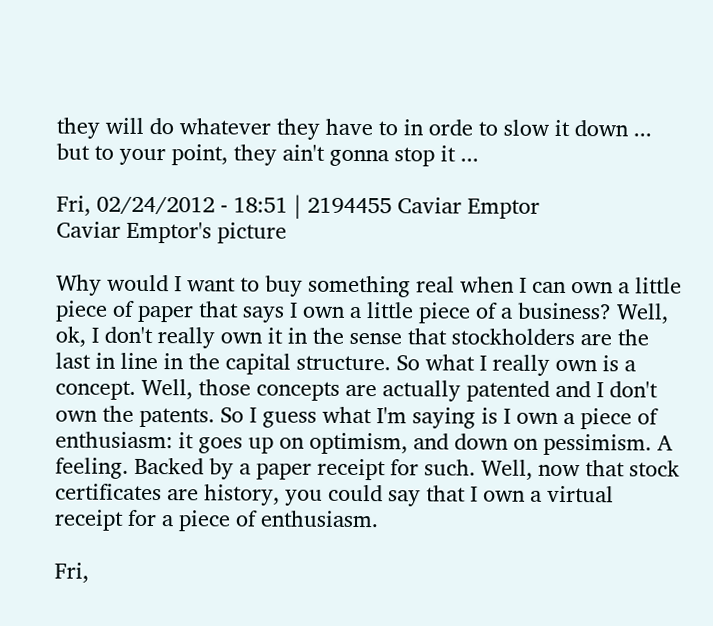they will do whatever they have to in orde to slow it down ... but to your point, they ain't gonna stop it ...

Fri, 02/24/2012 - 18:51 | 2194455 Caviar Emptor
Caviar Emptor's picture

Why would I want to buy something real when I can own a little piece of paper that says I own a little piece of a business? Well, ok, I don't really own it in the sense that stockholders are the last in line in the capital structure. So what I really own is a concept. Well, those concepts are actually patented and I don't own the patents. So I guess what I'm saying is I own a piece of enthusiasm: it goes up on optimism, and down on pessimism. A feeling. Backed by a paper receipt for such. Well, now that stock certificates are history, you could say that I own a virtual receipt for a piece of enthusiasm.

Fri,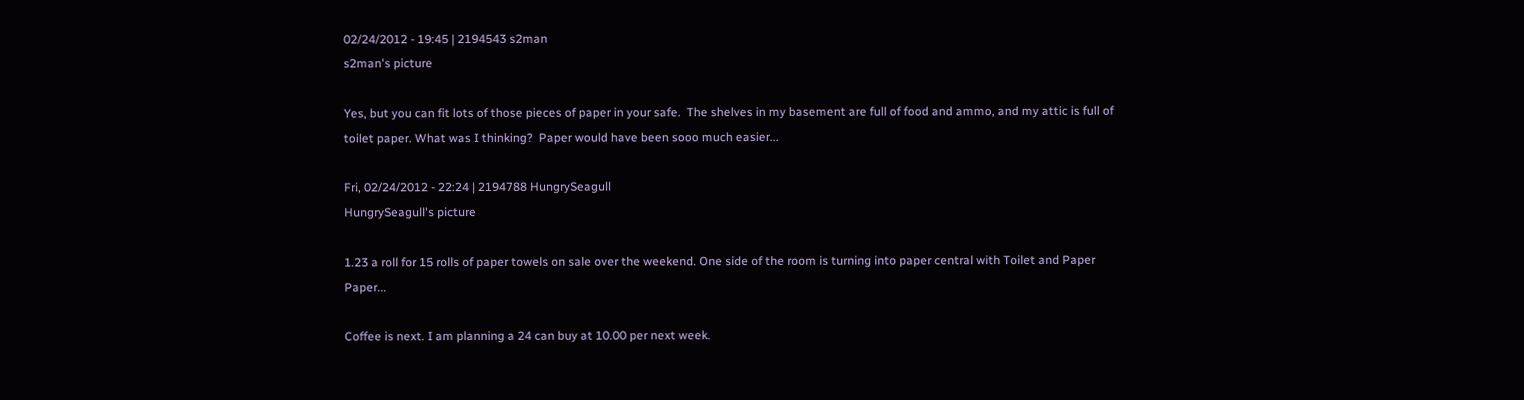02/24/2012 - 19:45 | 2194543 s2man
s2man's picture

Yes, but you can fit lots of those pieces of paper in your safe.  The shelves in my basement are full of food and ammo, and my attic is full of toilet paper. What was I thinking?  Paper would have been sooo much easier...

Fri, 02/24/2012 - 22:24 | 2194788 HungrySeagull
HungrySeagull's picture

1.23 a roll for 15 rolls of paper towels on sale over the weekend. One side of the room is turning into paper central with Toilet and Paper Paper...

Coffee is next. I am planning a 24 can buy at 10.00 per next week.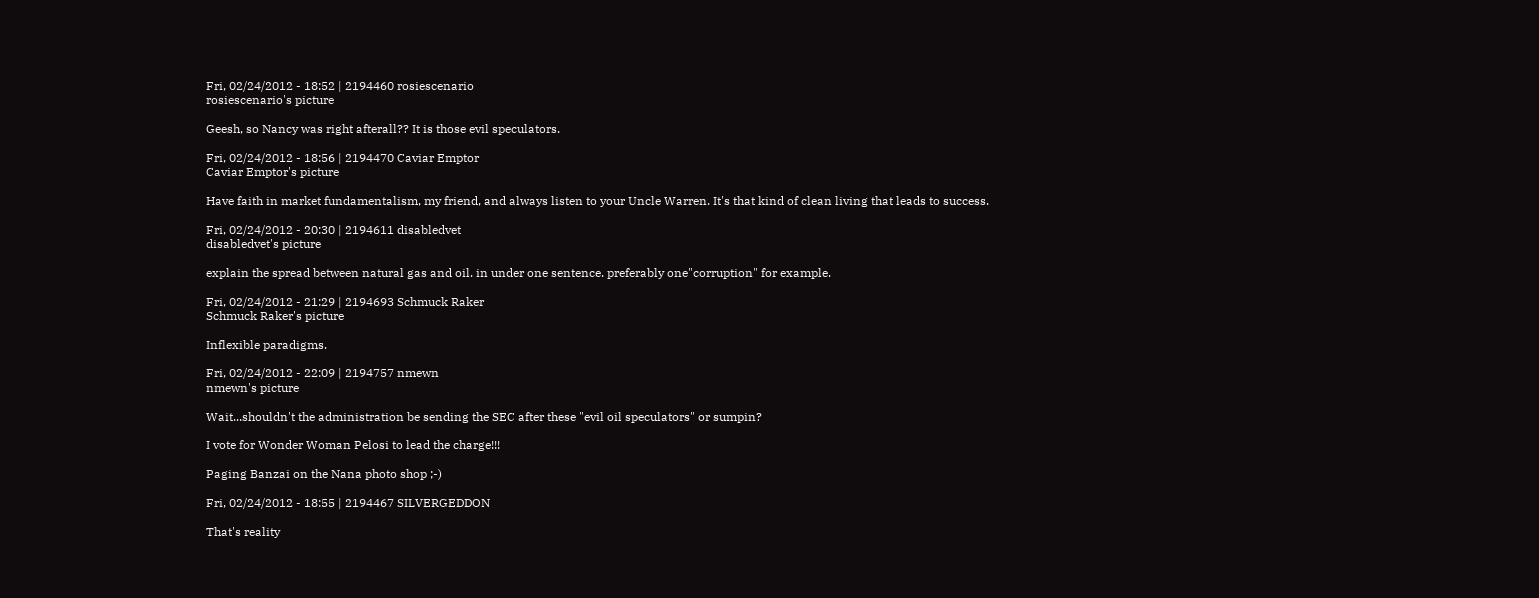Fri, 02/24/2012 - 18:52 | 2194460 rosiescenario
rosiescenario's picture

Geesh, so Nancy was right afterall?? It is those evil speculators.

Fri, 02/24/2012 - 18:56 | 2194470 Caviar Emptor
Caviar Emptor's picture

Have faith in market fundamentalism, my friend, and always listen to your Uncle Warren. It's that kind of clean living that leads to success.

Fri, 02/24/2012 - 20:30 | 2194611 disabledvet
disabledvet's picture

explain the spread between natural gas and oil. in under one sentence. preferably one"corruption" for example.

Fri, 02/24/2012 - 21:29 | 2194693 Schmuck Raker
Schmuck Raker's picture

Inflexible paradigms.

Fri, 02/24/2012 - 22:09 | 2194757 nmewn
nmewn's picture

Wait...shouldn't the administration be sending the SEC after these "evil oil speculators" or sumpin?

I vote for Wonder Woman Pelosi to lead the charge!!!

Paging Banzai on the Nana photo shop ;-)

Fri, 02/24/2012 - 18:55 | 2194467 SILVERGEDDON

That's reality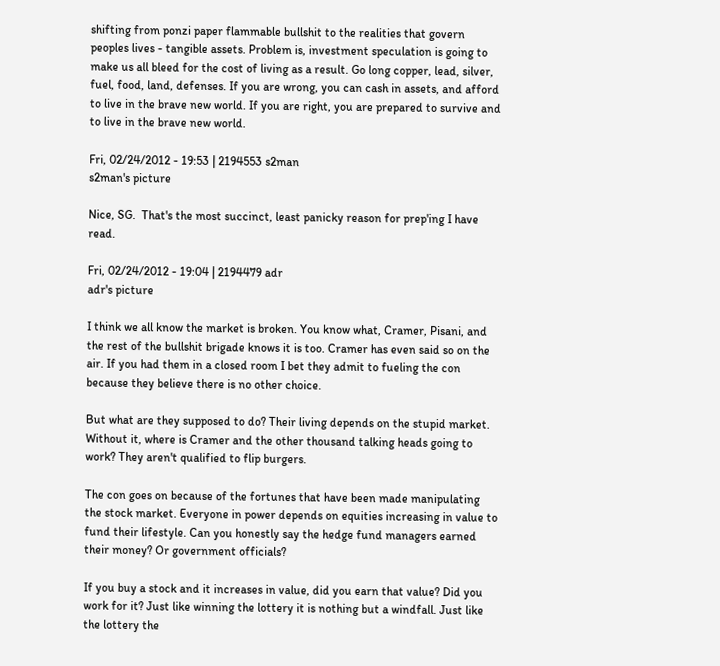shifting from ponzi paper flammable bullshit to the realities that govern peoples lives - tangible assets. Problem is, investment speculation is going to make us all bleed for the cost of living as a result. Go long copper, lead, silver, fuel, food, land, defenses. If you are wrong, you can cash in assets, and afford to live in the brave new world. If you are right, you are prepared to survive and to live in the brave new world.

Fri, 02/24/2012 - 19:53 | 2194553 s2man
s2man's picture

Nice, SG.  That's the most succinct, least panicky reason for prep'ing I have read.

Fri, 02/24/2012 - 19:04 | 2194479 adr
adr's picture

I think we all know the market is broken. You know what, Cramer, Pisani, and the rest of the bullshit brigade knows it is too. Cramer has even said so on the air. If you had them in a closed room I bet they admit to fueling the con because they believe there is no other choice.

But what are they supposed to do? Their living depends on the stupid market. Without it, where is Cramer and the other thousand talking heads going to work? They aren't qualified to flip burgers.

The con goes on because of the fortunes that have been made manipulating the stock market. Everyone in power depends on equities increasing in value to fund their lifestyle. Can you honestly say the hedge fund managers earned their money? Or government officials?

If you buy a stock and it increases in value, did you earn that value? Did you work for it? Just like winning the lottery it is nothing but a windfall. Just like the lottery the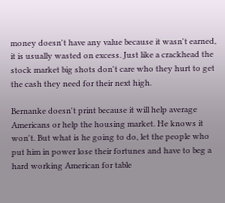money doesn't have any value because it wasn't earned, it is usually wasted on excess. Just like a crackhead the stock market big shots don't care who they hurt to get the cash they need for their next high.

Bernanke doesn't print because it will help average Americans or help the housing market. He knows it won't. But what is he going to do, let the people who put him in power lose their fortunes and have to beg a hard working American for table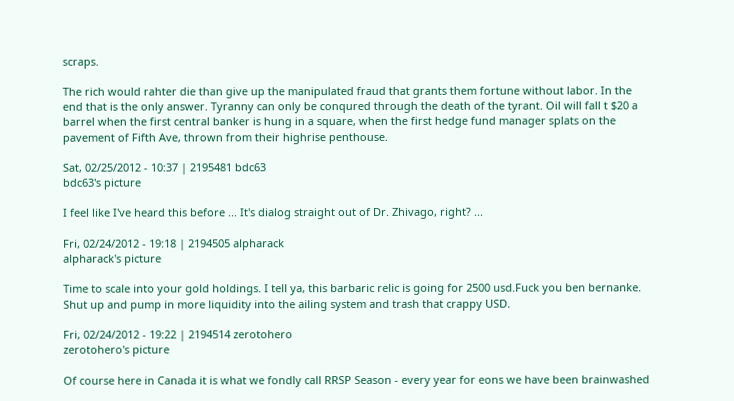scraps.

The rich would rahter die than give up the manipulated fraud that grants them fortune without labor. In the end that is the only answer. Tyranny can only be conqured through the death of the tyrant. Oil will fall t $20 a barrel when the first central banker is hung in a square, when the first hedge fund manager splats on the pavement of Fifth Ave, thrown from their highrise penthouse.

Sat, 02/25/2012 - 10:37 | 2195481 bdc63
bdc63's picture

I feel like I've heard this before ... It's dialog straight out of Dr. Zhivago, right? ...

Fri, 02/24/2012 - 19:18 | 2194505 alpharack
alpharack's picture

Time to scale into your gold holdings. I tell ya, this barbaric relic is going for 2500 usd.Fuck you ben bernanke. Shut up and pump in more liquidity into the ailing system and trash that crappy USD.

Fri, 02/24/2012 - 19:22 | 2194514 zerotohero
zerotohero's picture

Of course here in Canada it is what we fondly call RRSP Season - every year for eons we have been brainwashed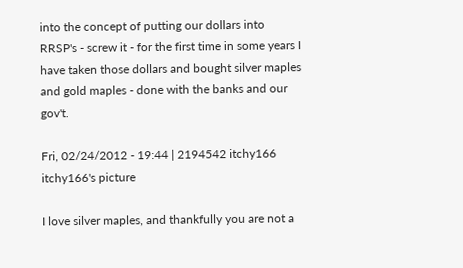into the concept of putting our dollars into RRSP's - screw it - for the first time in some years I have taken those dollars and bought silver maples and gold maples - done with the banks and our gov't.

Fri, 02/24/2012 - 19:44 | 2194542 itchy166
itchy166's picture

I love silver maples, and thankfully you are not a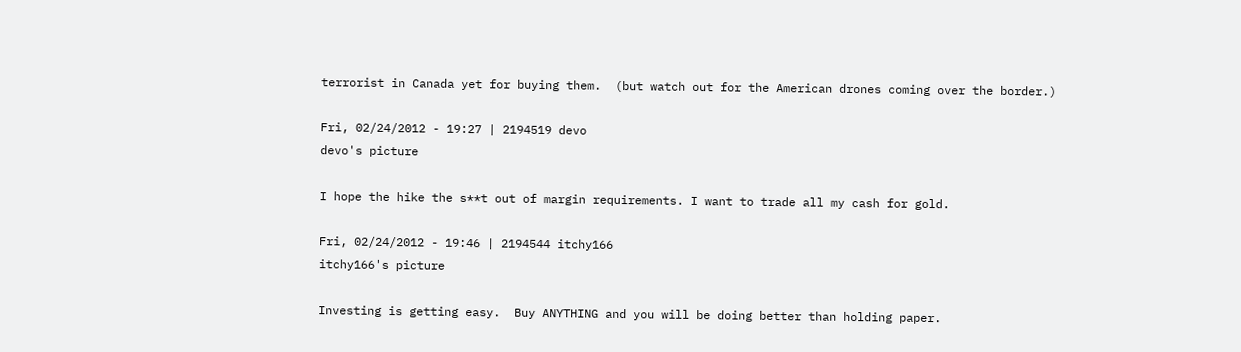terrorist in Canada yet for buying them.  (but watch out for the American drones coming over the border.)

Fri, 02/24/2012 - 19:27 | 2194519 devo
devo's picture

I hope the hike the s**t out of margin requirements. I want to trade all my cash for gold.

Fri, 02/24/2012 - 19:46 | 2194544 itchy166
itchy166's picture

Investing is getting easy.  Buy ANYTHING and you will be doing better than holding paper.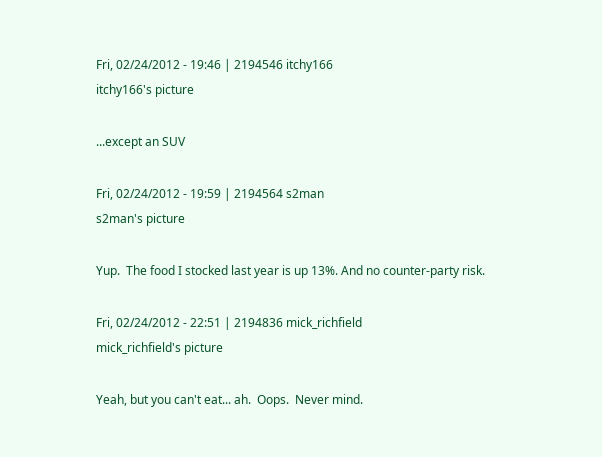Fri, 02/24/2012 - 19:46 | 2194546 itchy166
itchy166's picture

...except an SUV

Fri, 02/24/2012 - 19:59 | 2194564 s2man
s2man's picture

Yup.  The food I stocked last year is up 13%. And no counter-party risk.

Fri, 02/24/2012 - 22:51 | 2194836 mick_richfield
mick_richfield's picture

Yeah, but you can't eat... ah.  Oops.  Never mind.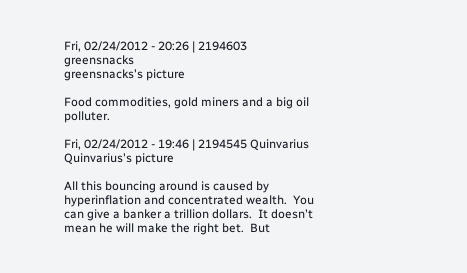Fri, 02/24/2012 - 20:26 | 2194603 greensnacks
greensnacks's picture

Food commodities, gold miners and a big oil polluter.

Fri, 02/24/2012 - 19:46 | 2194545 Quinvarius
Quinvarius's picture

All this bouncing around is caused by hyperinflation and concentrated wealth.  You can give a banker a trillion dollars.  It doesn't mean he will make the right bet.  But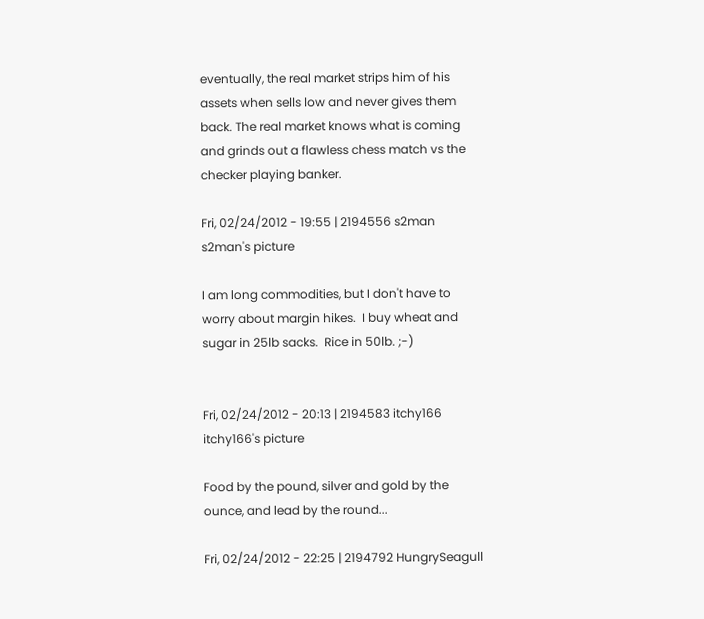eventually, the real market strips him of his assets when sells low and never gives them back. The real market knows what is coming and grinds out a flawless chess match vs the checker playing banker.

Fri, 02/24/2012 - 19:55 | 2194556 s2man
s2man's picture

I am long commodities, but I don't have to worry about margin hikes.  I buy wheat and sugar in 25lb sacks.  Rice in 50lb. ;-)


Fri, 02/24/2012 - 20:13 | 2194583 itchy166
itchy166's picture

Food by the pound, silver and gold by the ounce, and lead by the round...

Fri, 02/24/2012 - 22:25 | 2194792 HungrySeagull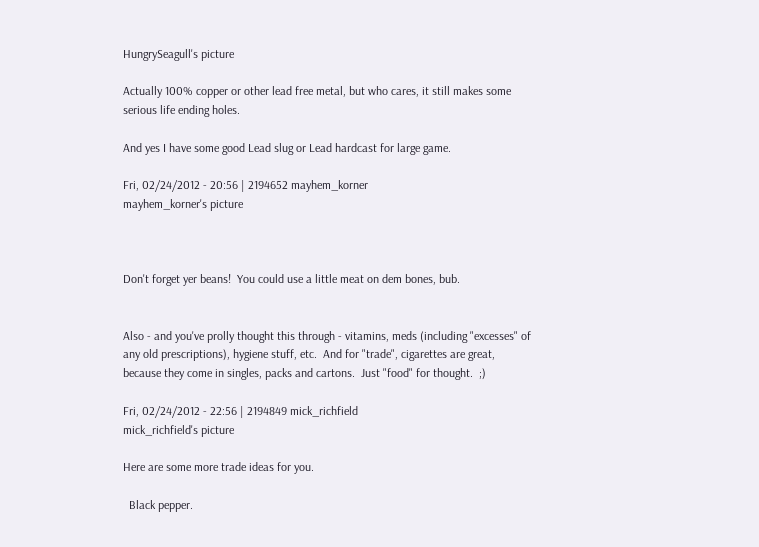HungrySeagull's picture

Actually 100% copper or other lead free metal, but who cares, it still makes some serious life ending holes.

And yes I have some good Lead slug or Lead hardcast for large game.

Fri, 02/24/2012 - 20:56 | 2194652 mayhem_korner
mayhem_korner's picture



Don't forget yer beans!  You could use a little meat on dem bones, bub.


Also - and you've prolly thought this through - vitamins, meds (including "excesses" of any old prescriptions), hygiene stuff, etc.  And for "trade", cigarettes are great, because they come in singles, packs and cartons.  Just "food" for thought.  ;)

Fri, 02/24/2012 - 22:56 | 2194849 mick_richfield
mick_richfield's picture

Here are some more trade ideas for you.

  Black pepper.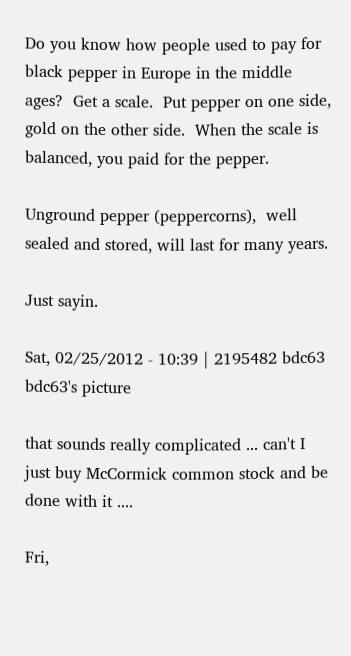Do you know how people used to pay for black pepper in Europe in the middle ages?  Get a scale.  Put pepper on one side, gold on the other side.  When the scale is balanced, you paid for the pepper.

Unground pepper (peppercorns),  well sealed and stored, will last for many years.

Just sayin.

Sat, 02/25/2012 - 10:39 | 2195482 bdc63
bdc63's picture

that sounds really complicated ... can't I just buy McCormick common stock and be done with it ....

Fri,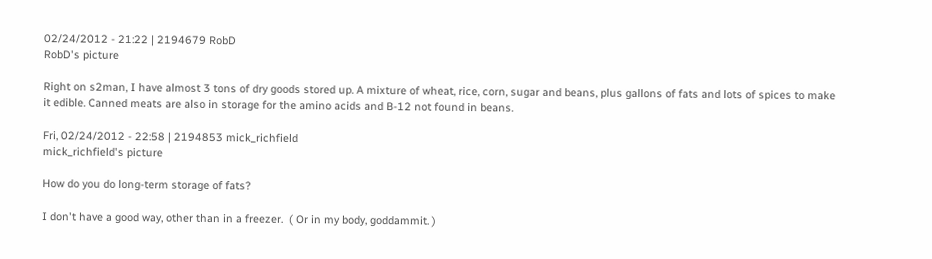02/24/2012 - 21:22 | 2194679 RobD
RobD's picture

Right on s2man, I have almost 3 tons of dry goods stored up. A mixture of wheat, rice, corn, sugar and beans, plus gallons of fats and lots of spices to make it edible. Canned meats are also in storage for the amino acids and B-12 not found in beans.

Fri, 02/24/2012 - 22:58 | 2194853 mick_richfield
mick_richfield's picture

How do you do long-term storage of fats?

I don't have a good way, other than in a freezer.  ( Or in my body, goddammit. )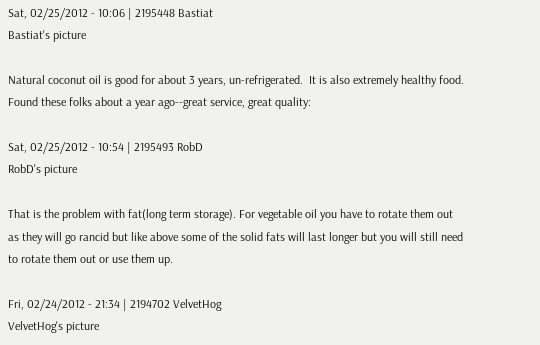Sat, 02/25/2012 - 10:06 | 2195448 Bastiat
Bastiat's picture

Natural coconut oil is good for about 3 years, un-refrigerated.  It is also extremely healthy food.  Found these folks about a year ago--great service, great quality:

Sat, 02/25/2012 - 10:54 | 2195493 RobD
RobD's picture

That is the problem with fat(long term storage). For vegetable oil you have to rotate them out as they will go rancid but like above some of the solid fats will last longer but you will still need to rotate them out or use them up.

Fri, 02/24/2012 - 21:34 | 2194702 VelvetHog
VelvetHog's picture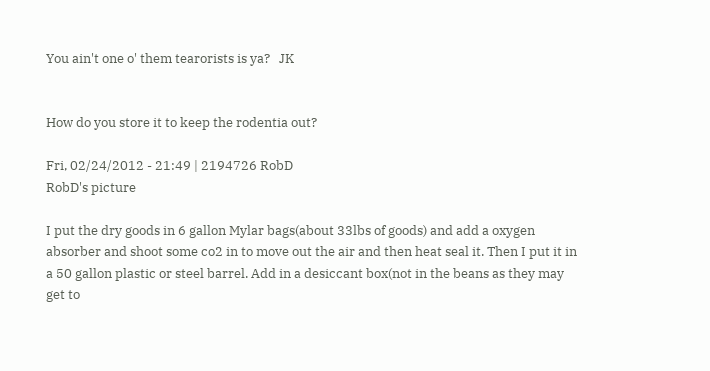You ain't one o' them tearorists is ya?   JK


How do you store it to keep the rodentia out?

Fri, 02/24/2012 - 21:49 | 2194726 RobD
RobD's picture

I put the dry goods in 6 gallon Mylar bags(about 33lbs of goods) and add a oxygen absorber and shoot some co2 in to move out the air and then heat seal it. Then I put it in a 50 gallon plastic or steel barrel. Add in a desiccant box(not in the beans as they may get to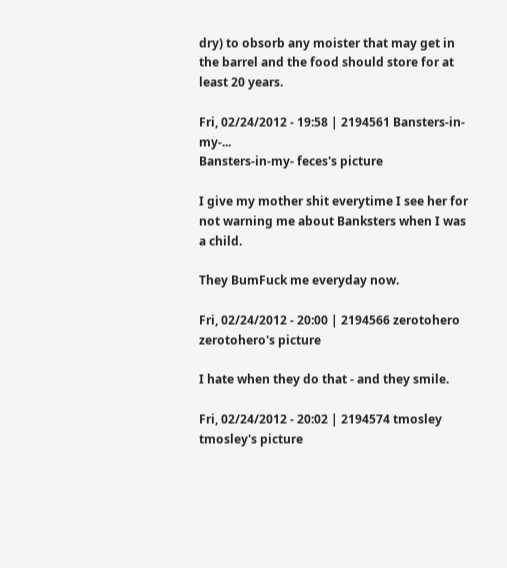dry) to obsorb any moister that may get in the barrel and the food should store for at least 20 years.

Fri, 02/24/2012 - 19:58 | 2194561 Bansters-in-my-...
Bansters-in-my- feces's picture

I give my mother shit everytime I see her for not warning me about Banksters when I was a child.

They BumFuck me everyday now.

Fri, 02/24/2012 - 20:00 | 2194566 zerotohero
zerotohero's picture

I hate when they do that - and they smile.

Fri, 02/24/2012 - 20:02 | 2194574 tmosley
tmosley's picture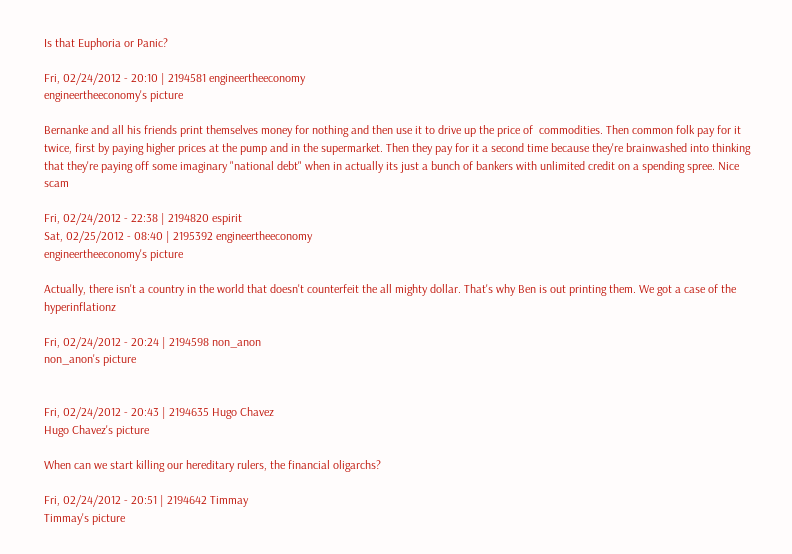Is that Euphoria or Panic?

Fri, 02/24/2012 - 20:10 | 2194581 engineertheeconomy
engineertheeconomy's picture

Bernanke and all his friends print themselves money for nothing and then use it to drive up the price of  commodities. Then common folk pay for it twice, first by paying higher prices at the pump and in the supermarket. Then they pay for it a second time because they're brainwashed into thinking that they're paying off some imaginary "national debt" when in actually its just a bunch of bankers with unlimited credit on a spending spree. Nice scam

Fri, 02/24/2012 - 22:38 | 2194820 espirit
Sat, 02/25/2012 - 08:40 | 2195392 engineertheeconomy
engineertheeconomy's picture

Actually, there isn't a country in the world that doesn't counterfeit the all mighty dollar. That's why Ben is out printing them. We got a case of the hyperinflationz

Fri, 02/24/2012 - 20:24 | 2194598 non_anon
non_anon's picture


Fri, 02/24/2012 - 20:43 | 2194635 Hugo Chavez
Hugo Chavez's picture

When can we start killing our hereditary rulers, the financial oligarchs?

Fri, 02/24/2012 - 20:51 | 2194642 Timmay
Timmay's picture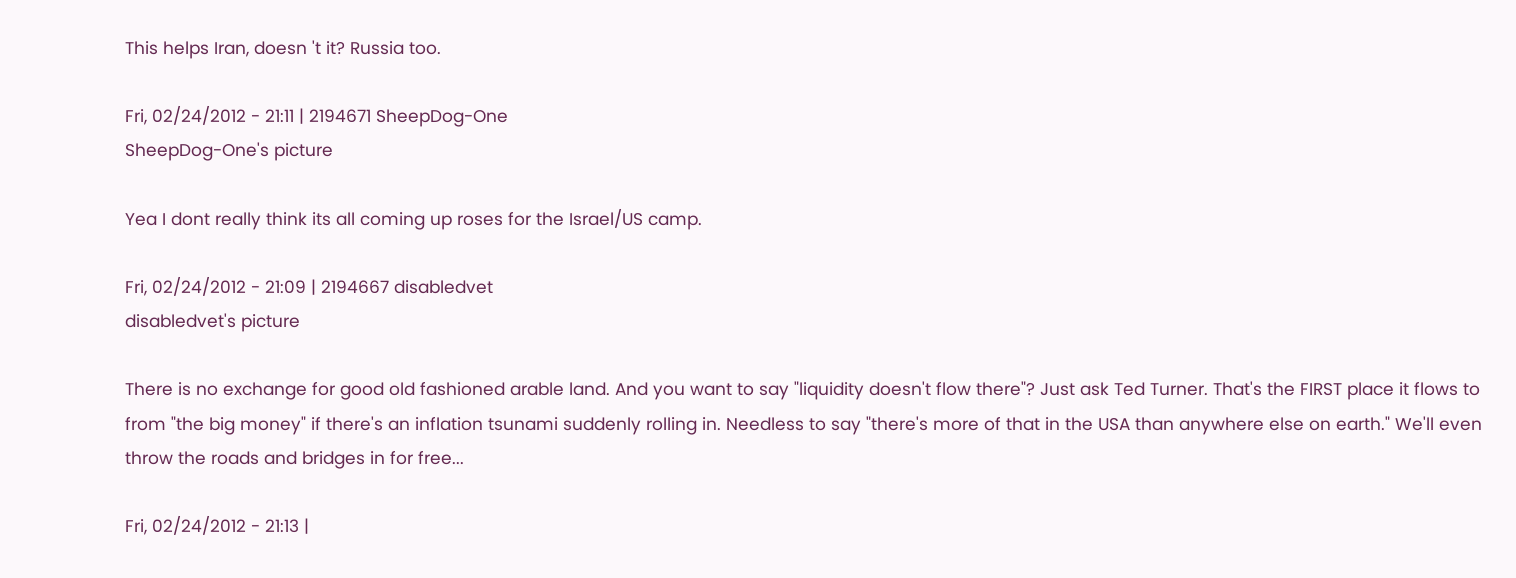This helps Iran, doesn 't it? Russia too.

Fri, 02/24/2012 - 21:11 | 2194671 SheepDog-One
SheepDog-One's picture

Yea I dont really think its all coming up roses for the Israel/US camp.

Fri, 02/24/2012 - 21:09 | 2194667 disabledvet
disabledvet's picture

There is no exchange for good old fashioned arable land. And you want to say "liquidity doesn't flow there"? Just ask Ted Turner. That's the FIRST place it flows to from "the big money" if there's an inflation tsunami suddenly rolling in. Needless to say "there's more of that in the USA than anywhere else on earth." We'll even throw the roads and bridges in for free...

Fri, 02/24/2012 - 21:13 |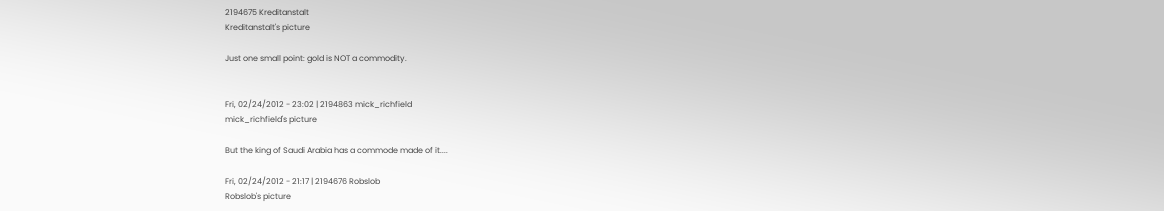2194675 Kreditanstalt
Kreditanstalt's picture

Just one small point: gold is NOT a commodity.


Fri, 02/24/2012 - 23:02 | 2194863 mick_richfield
mick_richfield's picture

But the king of Saudi Arabia has a commode made of it....

Fri, 02/24/2012 - 21:17 | 2194676 Robslob
Robslob's picture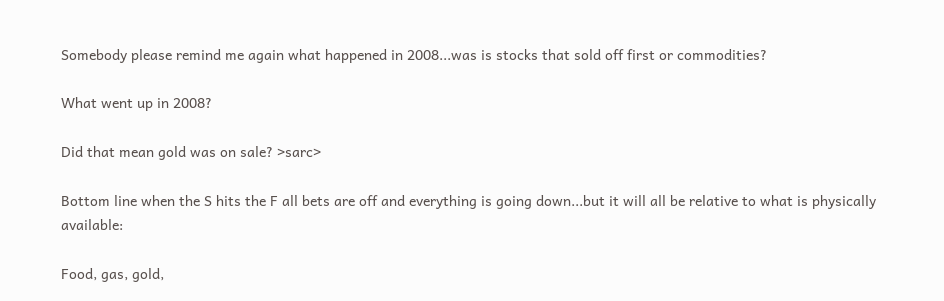Somebody please remind me again what happened in 2008...was is stocks that sold off first or commodities?

What went up in 2008?

Did that mean gold was on sale? >sarc>

Bottom line when the S hits the F all bets are off and everything is going down...but it will all be relative to what is physically available:

Food, gas, gold,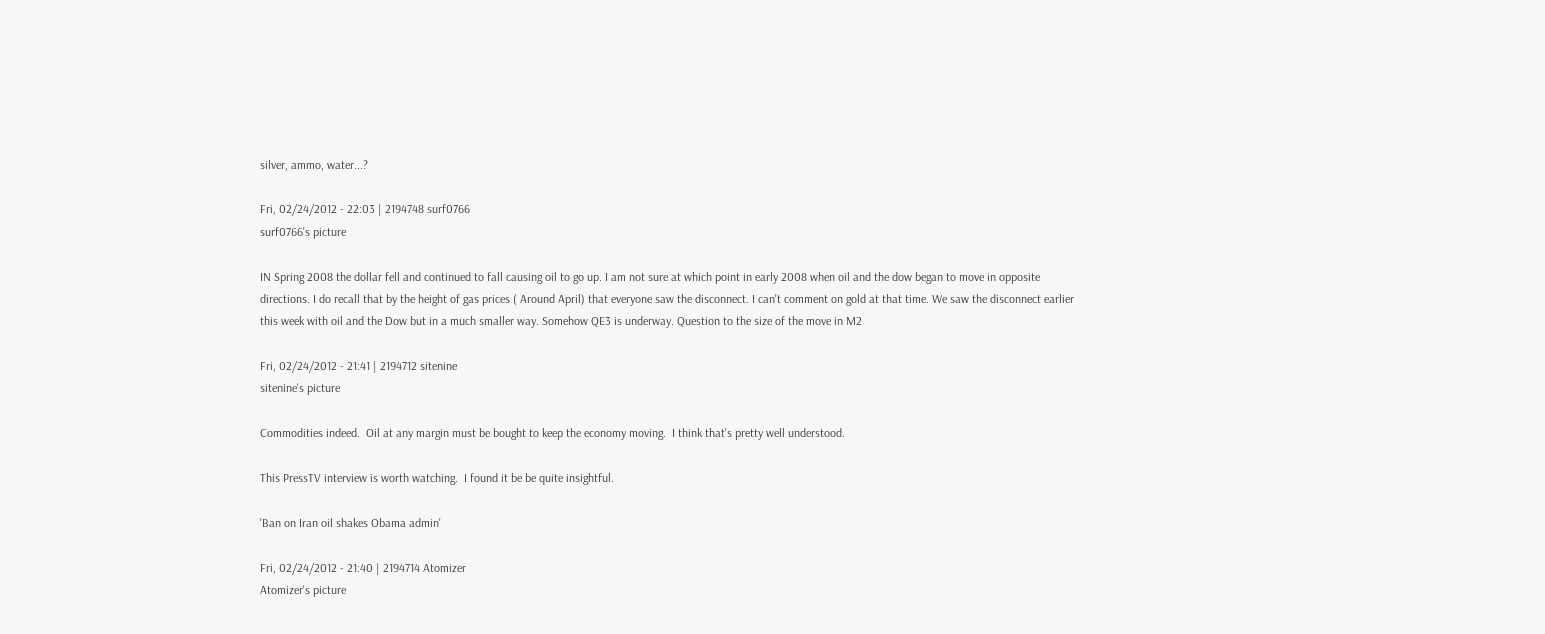silver, ammo, water...?

Fri, 02/24/2012 - 22:03 | 2194748 surf0766
surf0766's picture

IN Spring 2008 the dollar fell and continued to fall causing oil to go up. I am not sure at which point in early 2008 when oil and the dow began to move in opposite directions. I do recall that by the height of gas prices ( Around April) that everyone saw the disconnect. I can't comment on gold at that time. We saw the disconnect earlier this week with oil and the Dow but in a much smaller way. Somehow QE3 is underway. Question to the size of the move in M2

Fri, 02/24/2012 - 21:41 | 2194712 sitenine
sitenine's picture

Commodities indeed.  Oil at any margin must be bought to keep the economy moving.  I think that's pretty well understood.

This PressTV interview is worth watching.  I found it be be quite insightful.

'Ban on Iran oil shakes Obama admin'

Fri, 02/24/2012 - 21:40 | 2194714 Atomizer
Atomizer's picture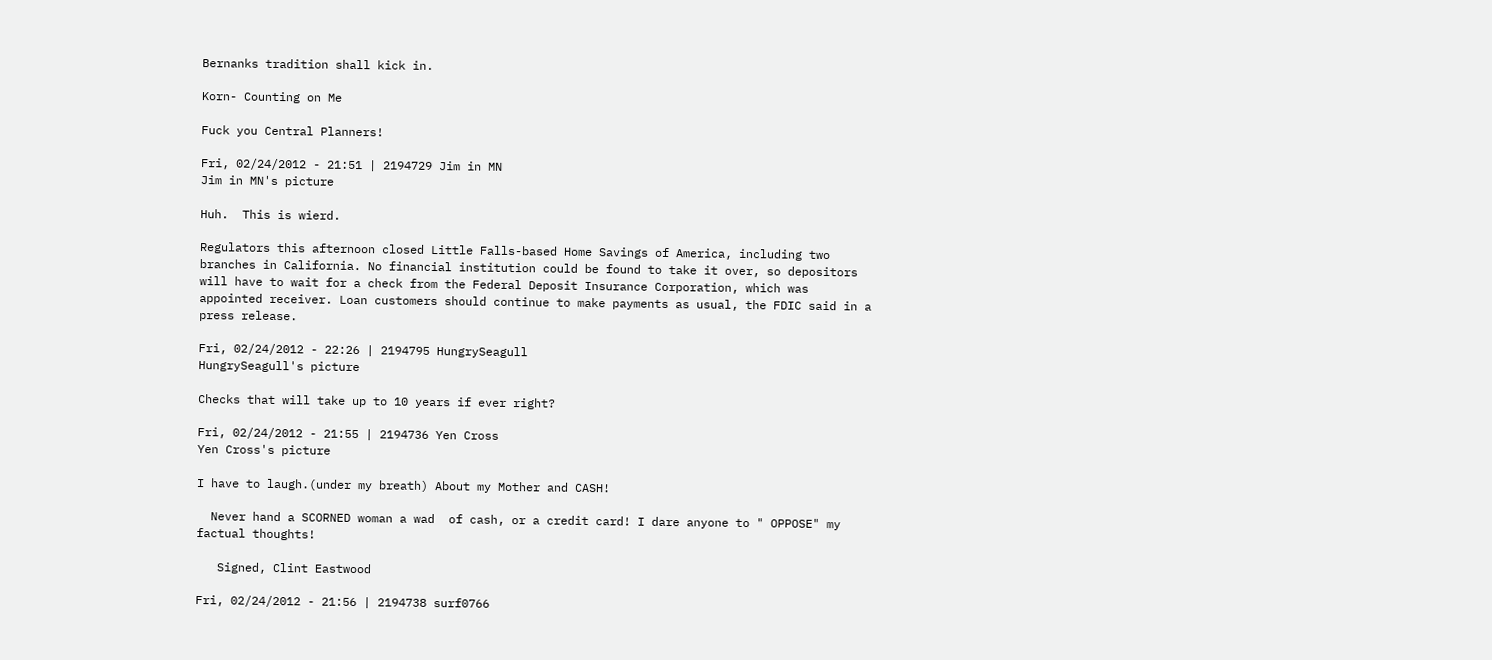Bernanks tradition shall kick in.

Korn- Counting on Me

Fuck you Central Planners!

Fri, 02/24/2012 - 21:51 | 2194729 Jim in MN
Jim in MN's picture

Huh.  This is wierd.

Regulators this afternoon closed Little Falls-based Home Savings of America, including two branches in California. No financial institution could be found to take it over, so depositors will have to wait for a check from the Federal Deposit Insurance Corporation, which was appointed receiver. Loan customers should continue to make payments as usual, the FDIC said in a press release.

Fri, 02/24/2012 - 22:26 | 2194795 HungrySeagull
HungrySeagull's picture

Checks that will take up to 10 years if ever right?

Fri, 02/24/2012 - 21:55 | 2194736 Yen Cross
Yen Cross's picture

I have to laugh.(under my breath) About my Mother and CASH!

  Never hand a SCORNED woman a wad  of cash, or a credit card! I dare anyone to " OPPOSE" my factual thoughts!

   Signed, Clint Eastwood

Fri, 02/24/2012 - 21:56 | 2194738 surf0766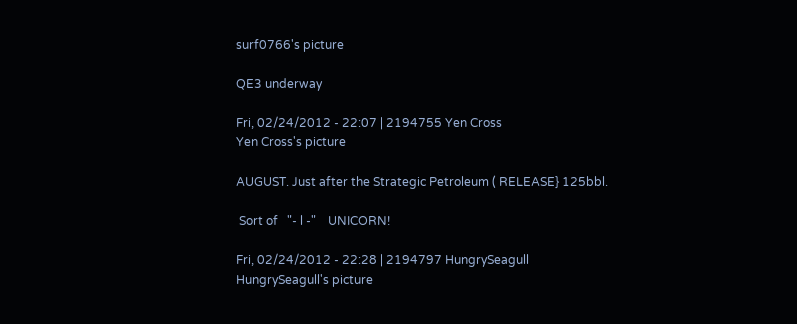surf0766's picture

QE3 underway

Fri, 02/24/2012 - 22:07 | 2194755 Yen Cross
Yen Cross's picture

AUGUST. Just after the Strategic Petroleum ( RELEASE} 125bbl.

 Sort of   "- l -"    UNICORN!

Fri, 02/24/2012 - 22:28 | 2194797 HungrySeagull
HungrySeagull's picture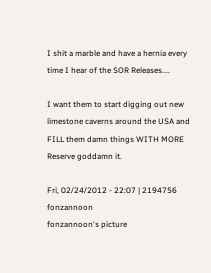I shit a marble and have a hernia every time I hear of the SOR Releases....

I want them to start digging out new limestone caverns around the USA and FILL them damn things WITH MORE Reserve goddamn it.

Fri, 02/24/2012 - 22:07 | 2194756 fonzannoon
fonzannoon's picture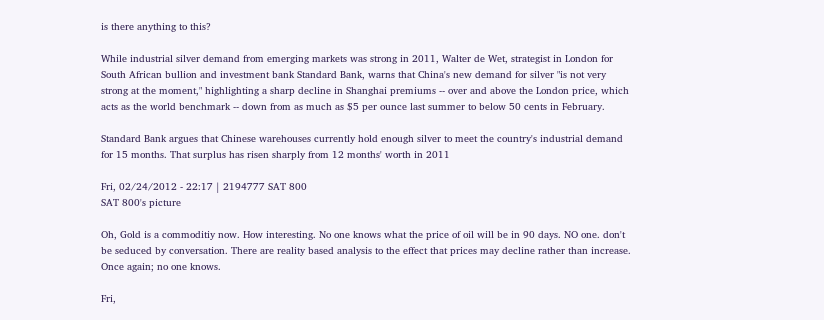is there anything to this?

While industrial silver demand from emerging markets was strong in 2011, Walter de Wet, strategist in London for South African bullion and investment bank Standard Bank, warns that China's new demand for silver "is not very strong at the moment," highlighting a sharp decline in Shanghai premiums -- over and above the London price, which acts as the world benchmark -- down from as much as $5 per ounce last summer to below 50 cents in February.

Standard Bank argues that Chinese warehouses currently hold enough silver to meet the country's industrial demand for 15 months. That surplus has risen sharply from 12 months' worth in 2011

Fri, 02/24/2012 - 22:17 | 2194777 SAT 800
SAT 800's picture

Oh, Gold is a commoditiy now. How interesting. No one knows what the price of oil will be in 90 days. NO one. don't be seduced by conversation. There are reality based analysis to the effect that prices may decline rather than increase. Once again; no one knows.

Fri,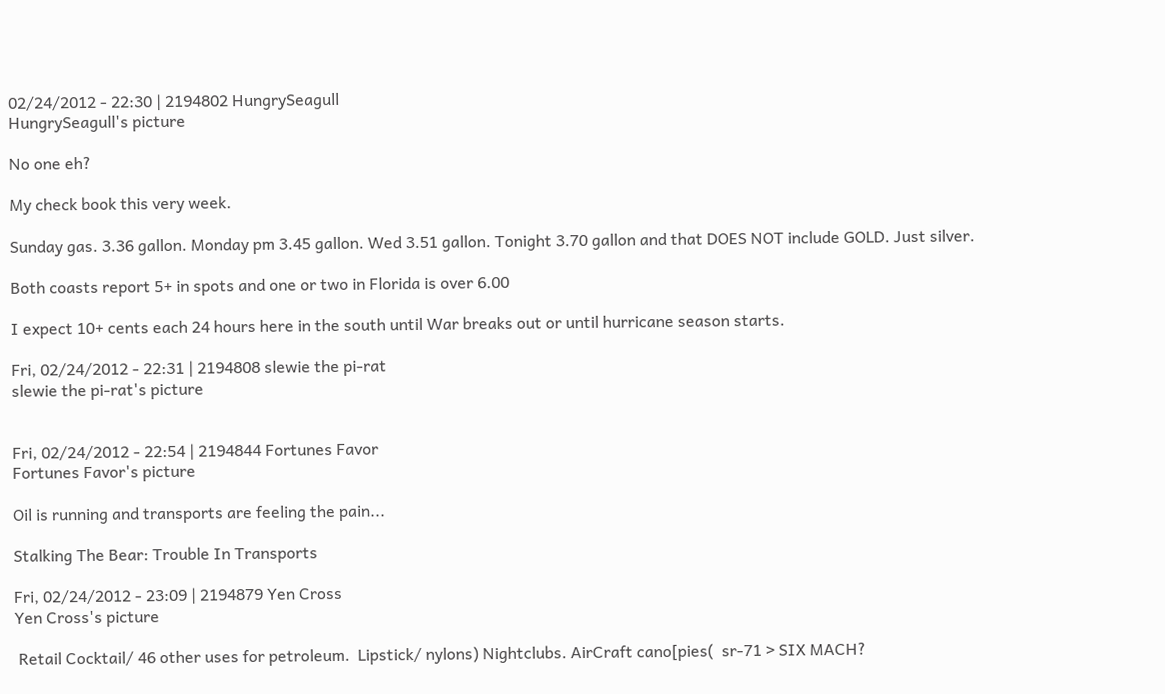02/24/2012 - 22:30 | 2194802 HungrySeagull
HungrySeagull's picture

No one eh?

My check book this very week.

Sunday gas. 3.36 gallon. Monday pm 3.45 gallon. Wed 3.51 gallon. Tonight 3.70 gallon and that DOES NOT include GOLD. Just silver.

Both coasts report 5+ in spots and one or two in Florida is over 6.00

I expect 10+ cents each 24 hours here in the south until War breaks out or until hurricane season starts.

Fri, 02/24/2012 - 22:31 | 2194808 slewie the pi-rat
slewie the pi-rat's picture


Fri, 02/24/2012 - 22:54 | 2194844 Fortunes Favor
Fortunes Favor's picture

Oil is running and transports are feeling the pain...

Stalking The Bear: Trouble In Transports

Fri, 02/24/2012 - 23:09 | 2194879 Yen Cross
Yen Cross's picture

 Retail Cocktail/ 46 other uses for petroleum.  Lipstick/ nylons) Nightclubs. AirCraft cano[pies(  sr-71 > SIX MACH?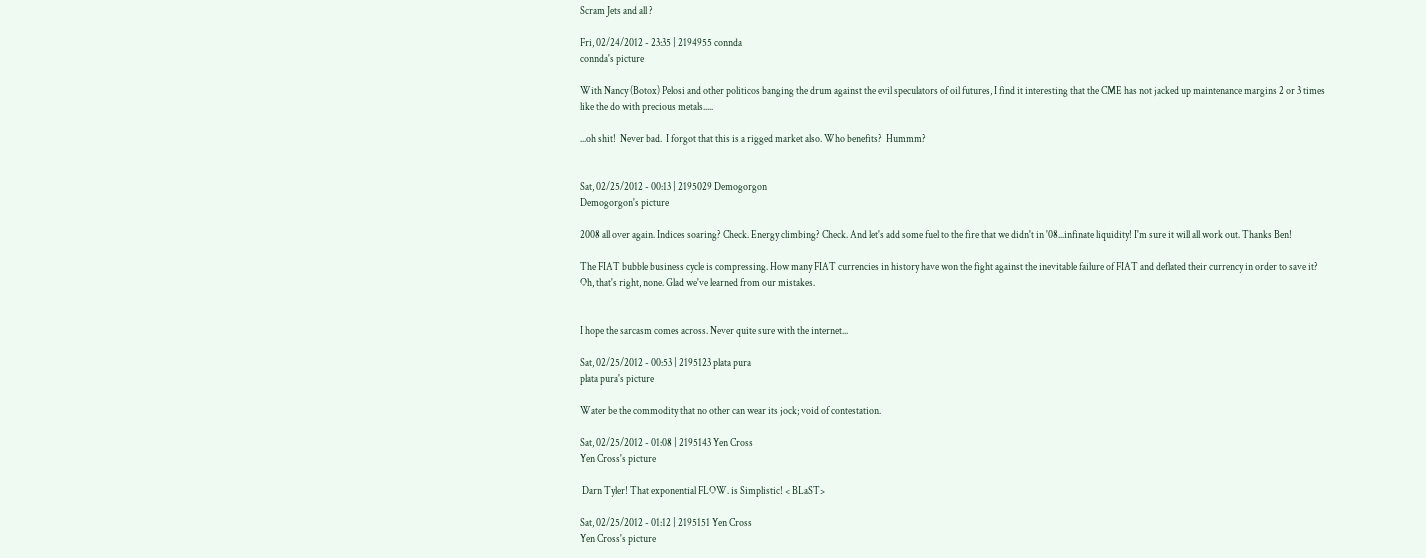Scram Jets and all ?

Fri, 02/24/2012 - 23:35 | 2194955 connda
connda's picture

With Nancy (Botox) Pelosi and other politicos banging the drum against the evil speculators of oil futures, I find it interesting that the CME has not jacked up maintenance margins 2 or 3 times like the do with precious metals.....

...oh shit!  Never bad.  I forgot that this is a rigged market also. Who benefits?  Hummm?


Sat, 02/25/2012 - 00:13 | 2195029 Demogorgon
Demogorgon's picture

2008 all over again. Indices soaring? Check. Energy climbing? Check. And let's add some fuel to the fire that we didn't in '08...infinate liquidity! I'm sure it will all work out. Thanks Ben!

The FIAT bubble business cycle is compressing. How many FIAT currencies in history have won the fight against the inevitable failure of FIAT and deflated their currency in order to save it? Oh, that's right, none. Glad we've learned from our mistakes.


I hope the sarcasm comes across. Never quite sure with the internet...

Sat, 02/25/2012 - 00:53 | 2195123 plata pura
plata pura's picture

Water be the commodity that no other can wear its jock; void of contestation.

Sat, 02/25/2012 - 01:08 | 2195143 Yen Cross
Yen Cross's picture

 Darn Tyler! That exponential FLOW. is Simplistic! < BLaST>

Sat, 02/25/2012 - 01:12 | 2195151 Yen Cross
Yen Cross's picture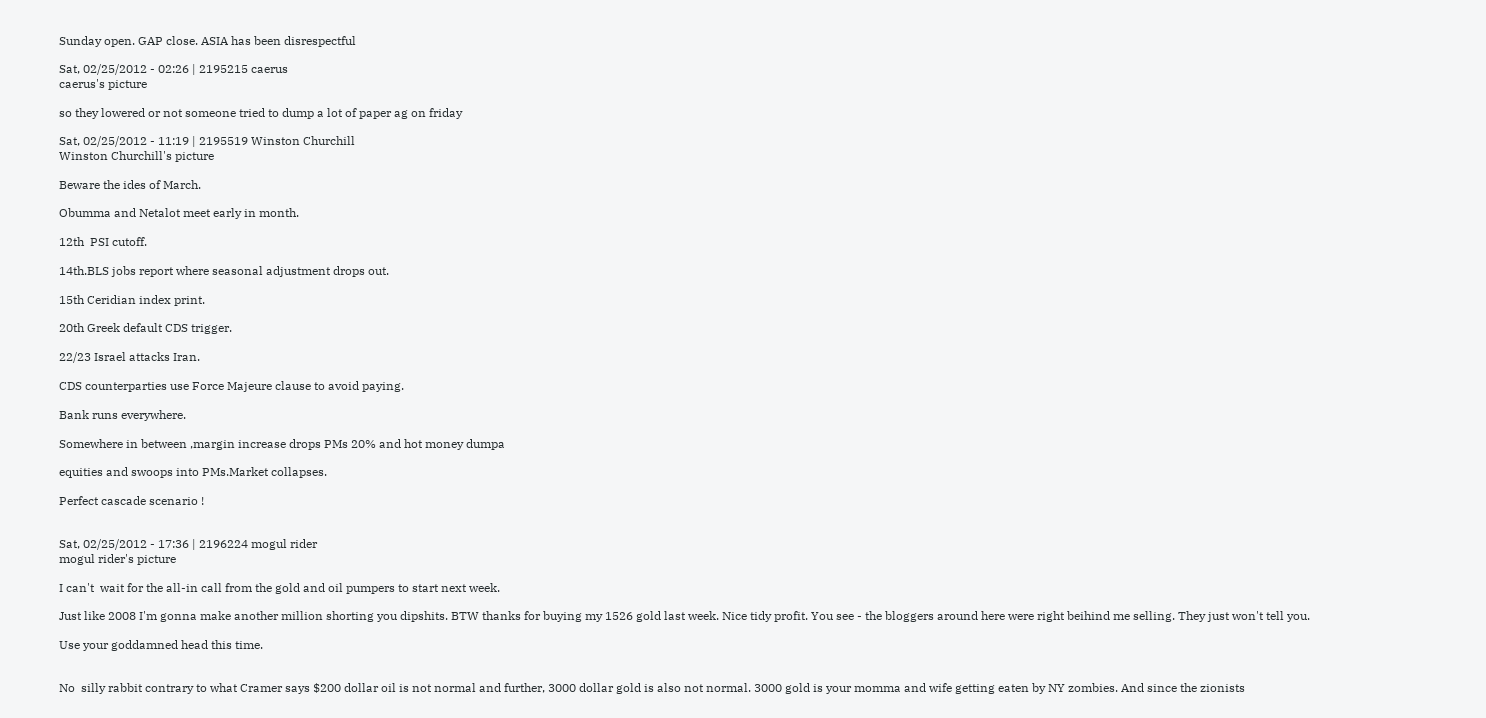Sunday open. GAP close. ASIA has been disrespectful

Sat, 02/25/2012 - 02:26 | 2195215 caerus
caerus's picture

so they lowered or not someone tried to dump a lot of paper ag on friday

Sat, 02/25/2012 - 11:19 | 2195519 Winston Churchill
Winston Churchill's picture

Beware the ides of March.

Obumma and Netalot meet early in month.

12th  PSI cutoff.

14th.BLS jobs report where seasonal adjustment drops out.

15th Ceridian index print.

20th Greek default CDS trigger.

22/23 Israel attacks Iran.

CDS counterparties use Force Majeure clause to avoid paying.

Bank runs everywhere.

Somewhere in between ,margin increase drops PMs 20% and hot money dumpa

equities and swoops into PMs.Market collapses.

Perfect cascade scenario !


Sat, 02/25/2012 - 17:36 | 2196224 mogul rider
mogul rider's picture

I can't  wait for the all-in call from the gold and oil pumpers to start next week.

Just like 2008 I'm gonna make another million shorting you dipshits. BTW thanks for buying my 1526 gold last week. Nice tidy profit. You see - the bloggers around here were right beihind me selling. They just won't tell you.

Use your goddamned head this time.


No  silly rabbit contrary to what Cramer says $200 dollar oil is not normal and further, 3000 dollar gold is also not normal. 3000 gold is your momma and wife getting eaten by NY zombies. And since the zionists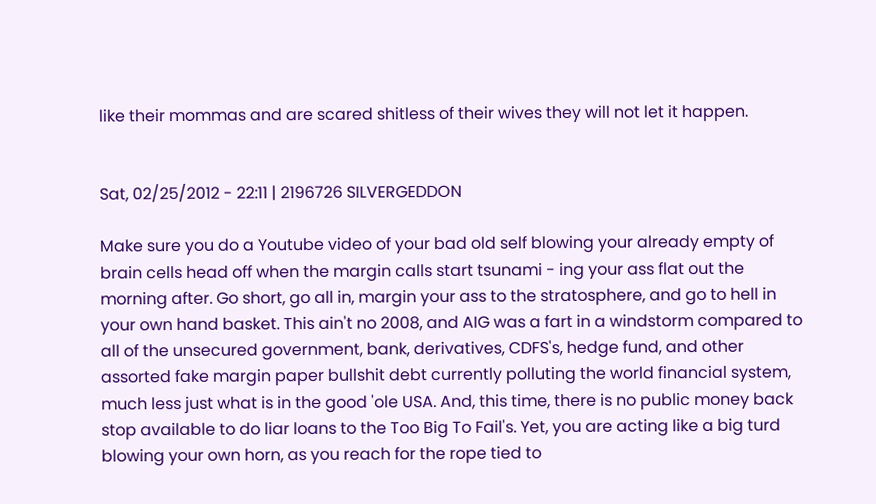like their mommas and are scared shitless of their wives they will not let it happen.


Sat, 02/25/2012 - 22:11 | 2196726 SILVERGEDDON

Make sure you do a Youtube video of your bad old self blowing your already empty of brain cells head off when the margin calls start tsunami - ing your ass flat out the morning after. Go short, go all in, margin your ass to the stratosphere, and go to hell in your own hand basket. This ain't no 2008, and AIG was a fart in a windstorm compared to all of the unsecured government, bank, derivatives, CDFS's, hedge fund, and other assorted fake margin paper bullshit debt currently polluting the world financial system, much less just what is in the good 'ole USA. And, this time, there is no public money back stop available to do liar loans to the Too Big To Fail's. Yet, you are acting like a big turd blowing your own horn, as you reach for the rope tied to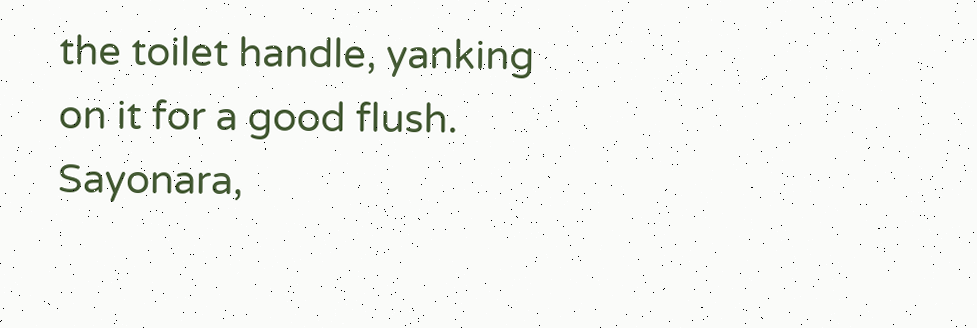the toilet handle, yanking on it for a good flush. Sayonara,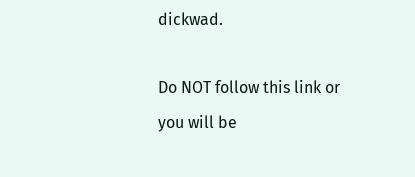dickwad.

Do NOT follow this link or you will be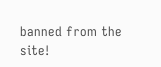banned from the site!